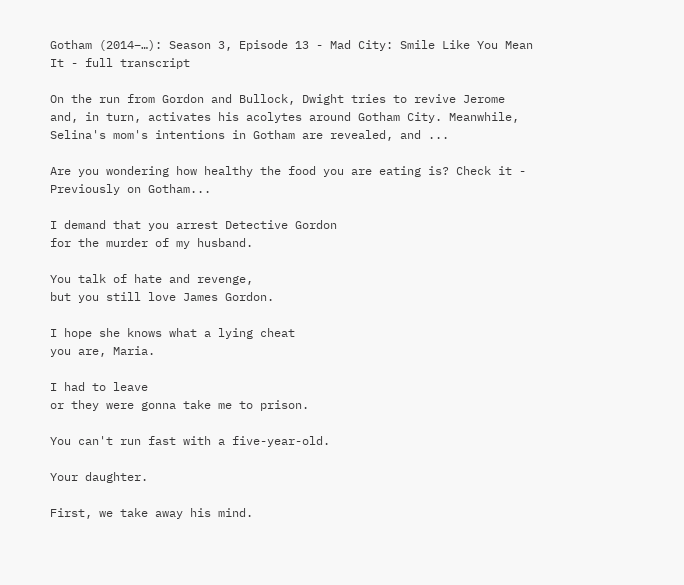Gotham (2014–…): Season 3, Episode 13 - Mad City: Smile Like You Mean It - full transcript

On the run from Gordon and Bullock, Dwight tries to revive Jerome and, in turn, activates his acolytes around Gotham City. Meanwhile, Selina's mom's intentions in Gotham are revealed, and ...

Are you wondering how healthy the food you are eating is? Check it -
Previously on Gotham...

I demand that you arrest Detective Gordon
for the murder of my husband.

You talk of hate and revenge,
but you still love James Gordon.

I hope she knows what a lying cheat
you are, Maria.

I had to leave
or they were gonna take me to prison.

You can't run fast with a five-year-old.

Your daughter.

First, we take away his mind.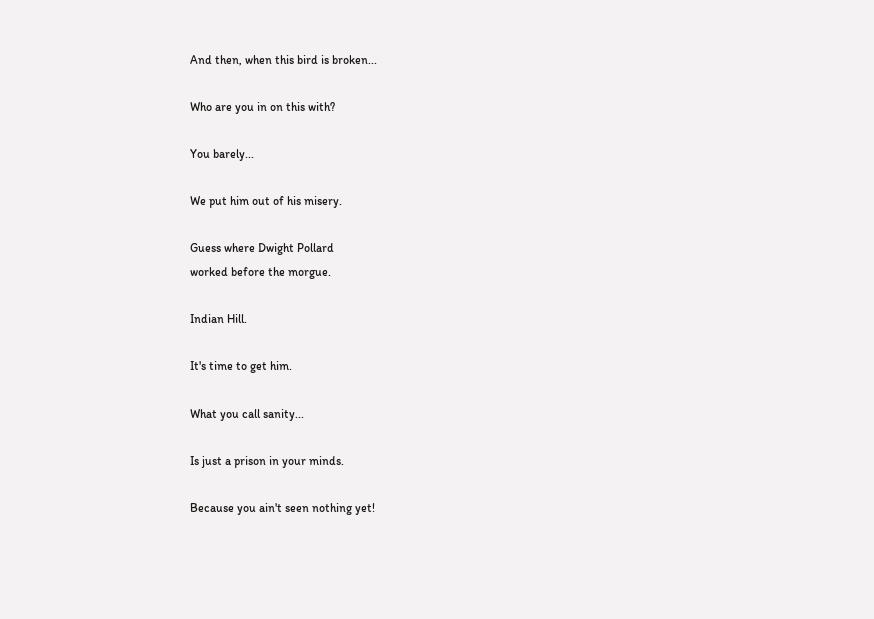And then, when this bird is broken...

Who are you in on this with?

You barely...

We put him out of his misery.

Guess where Dwight Pollard
worked before the morgue.

Indian Hill.

It's time to get him.

What you call sanity...

Is just a prison in your minds.

Because you ain't seen nothing yet!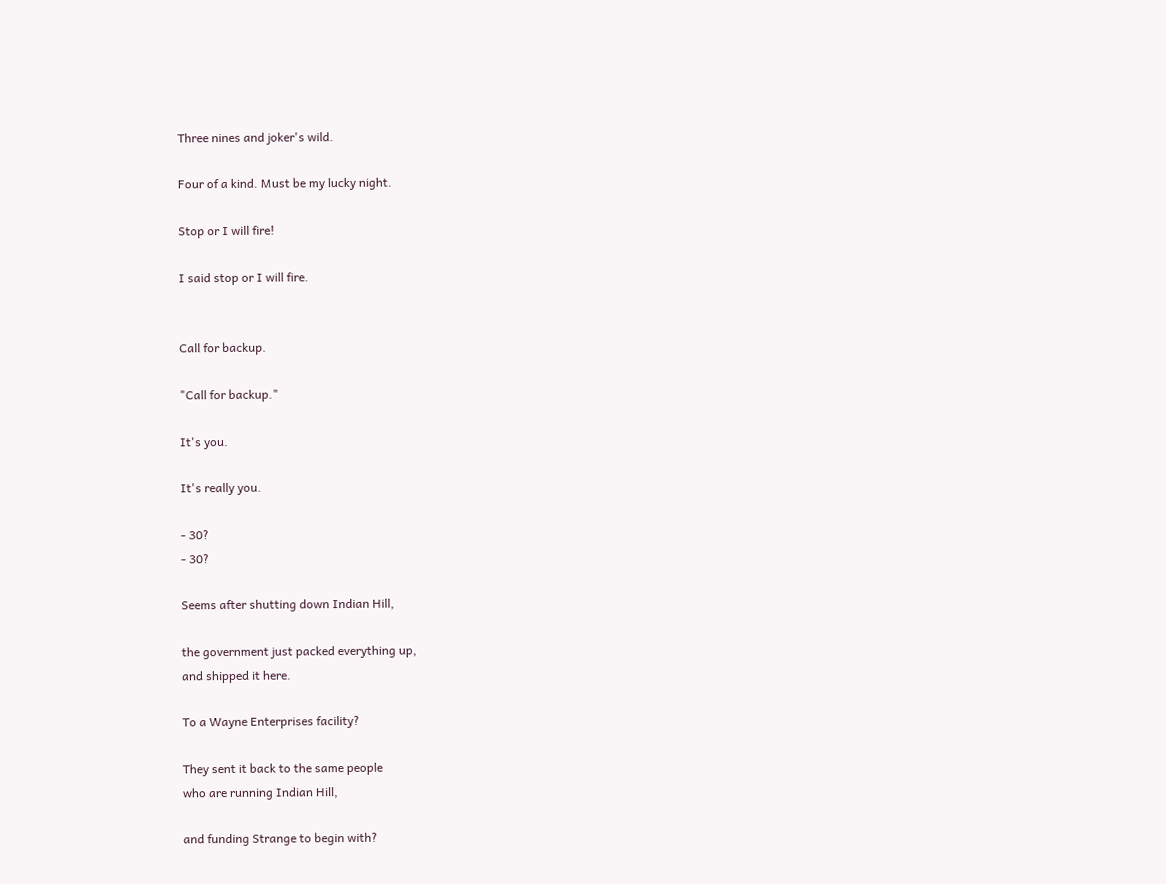Three nines and joker's wild.

Four of a kind. Must be my lucky night.

Stop or I will fire!

I said stop or I will fire.


Call for backup.

"Call for backup."

It's you.

It's really you.

- 30?
- 30?

Seems after shutting down Indian Hill,

the government just packed everything up,
and shipped it here.

To a Wayne Enterprises facility?

They sent it back to the same people
who are running Indian Hill,

and funding Strange to begin with?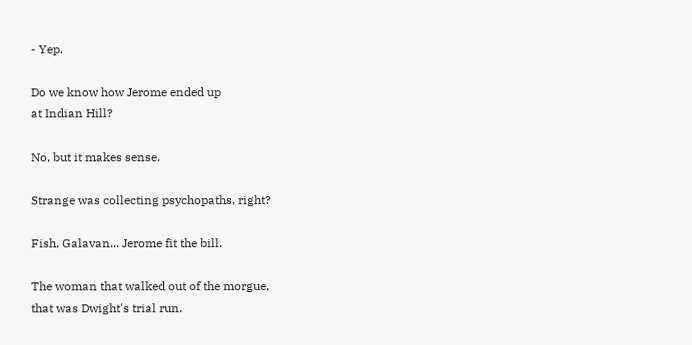- Yep.

Do we know how Jerome ended up
at Indian Hill?

No, but it makes sense.

Strange was collecting psychopaths, right?

Fish, Galavan... Jerome fit the bill.

The woman that walked out of the morgue,
that was Dwight's trial run.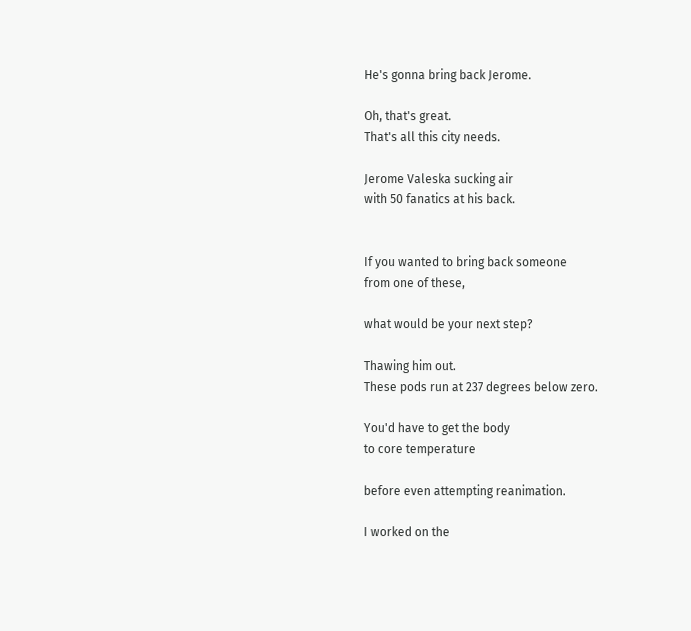He's gonna bring back Jerome.

Oh, that's great.
That's all this city needs.

Jerome Valeska sucking air
with 50 fanatics at his back.


If you wanted to bring back someone
from one of these,

what would be your next step?

Thawing him out.
These pods run at 237 degrees below zero.

You'd have to get the body
to core temperature

before even attempting reanimation.

I worked on the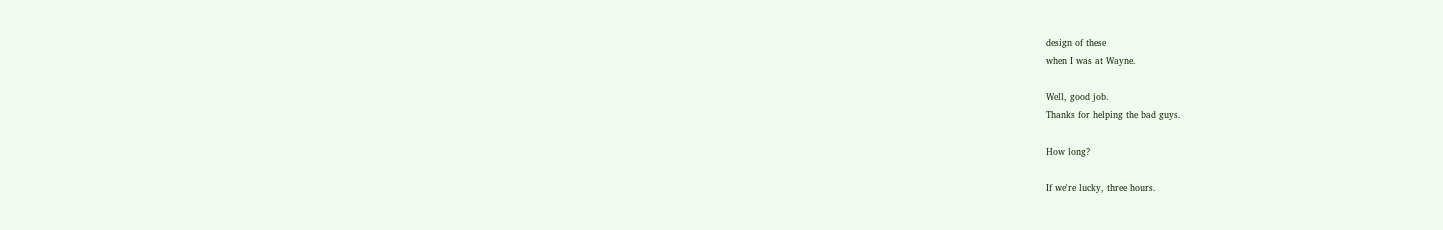design of these
when I was at Wayne.

Well, good job.
Thanks for helping the bad guys.

How long?

If we're lucky, three hours.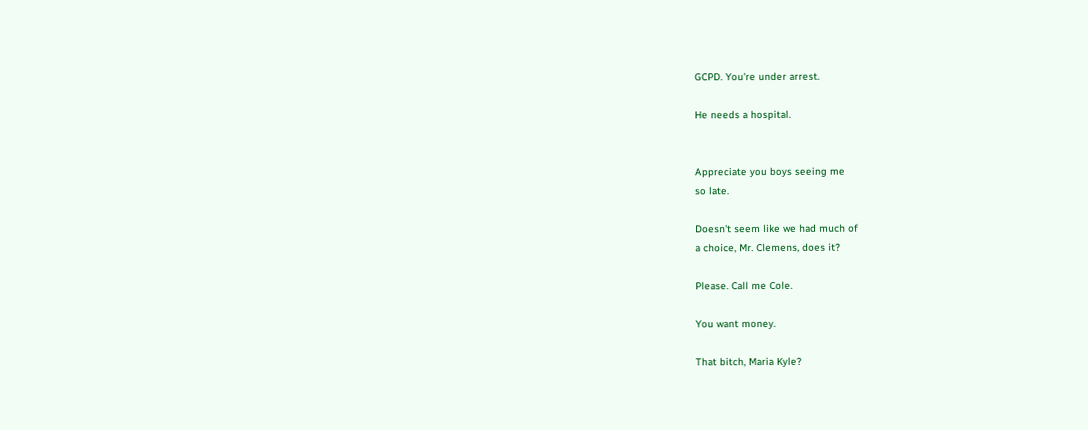GCPD. You're under arrest.

He needs a hospital.


Appreciate you boys seeing me
so late.

Doesn't seem like we had much of
a choice, Mr. Clemens, does it?

Please. Call me Cole.

You want money.

That bitch, Maria Kyle?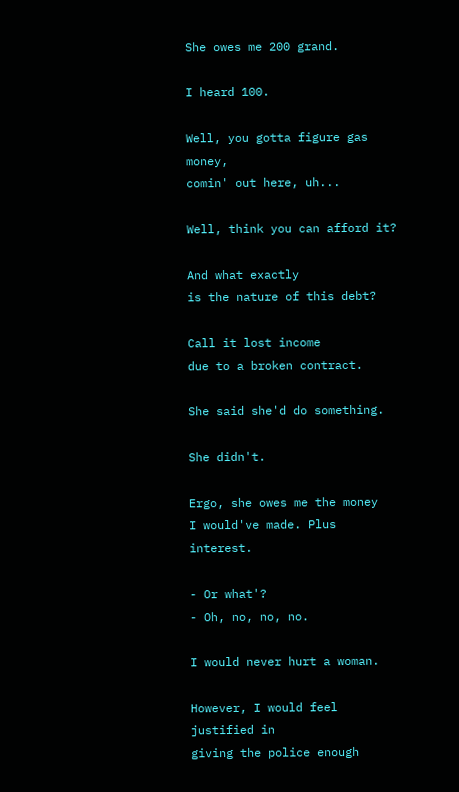She owes me 200 grand.

I heard 100.

Well, you gotta figure gas money,
comin' out here, uh...

Well, think you can afford it?

And what exactly
is the nature of this debt?

Call it lost income
due to a broken contract.

She said she'd do something.

She didn't.

Ergo, she owes me the money
I would've made. Plus interest.

- Or what'?
- Oh, no, no, no.

I would never hurt a woman.

However, I would feel justified in
giving the police enough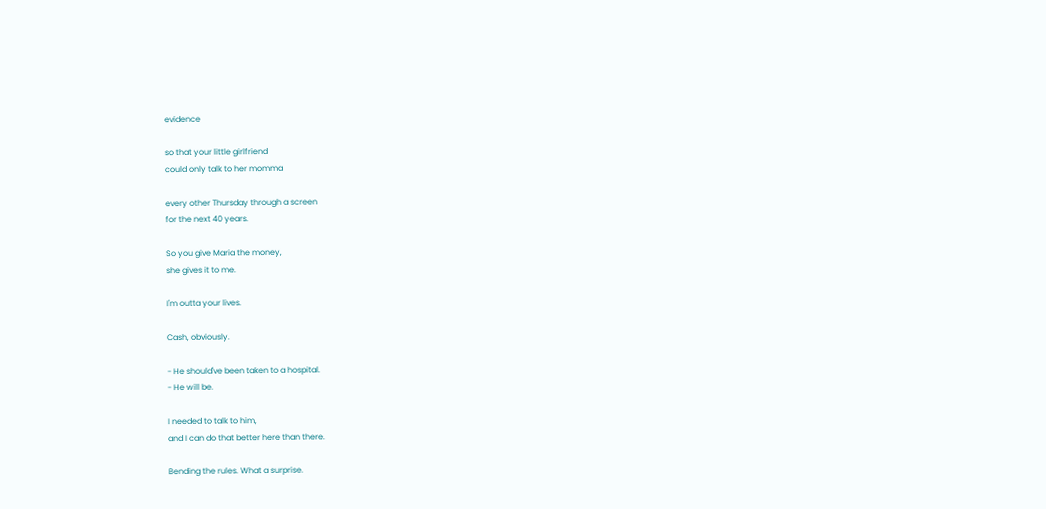evidence

so that your little girlfriend
could only talk to her momma

every other Thursday through a screen
for the next 40 years.

So you give Maria the money,
she gives it to me.

I'm outta your lives.

Cash, obviously.

- He should've been taken to a hospital.
- He will be.

I needed to talk to him,
and I can do that better here than there.

Bending the rules. What a surprise.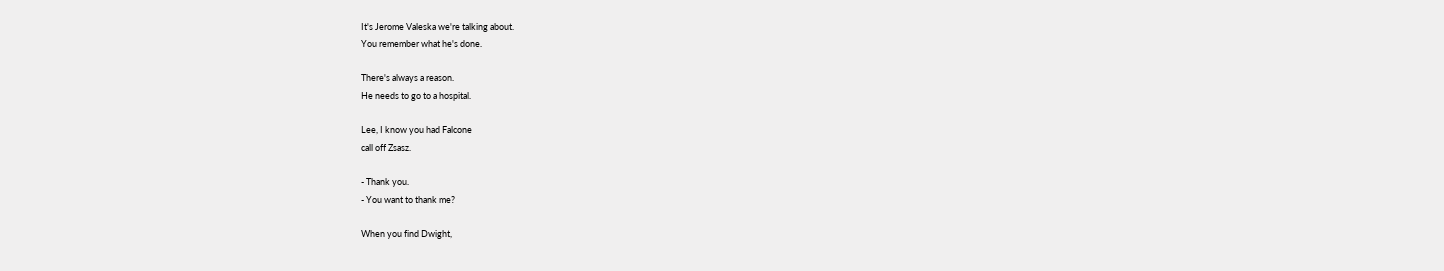It's Jerome Valeska we're talking about.
You remember what he's done.

There's always a reason.
He needs to go to a hospital.

Lee, I know you had Falcone
call off Zsasz.

- Thank you.
- You want to thank me?

When you find Dwight,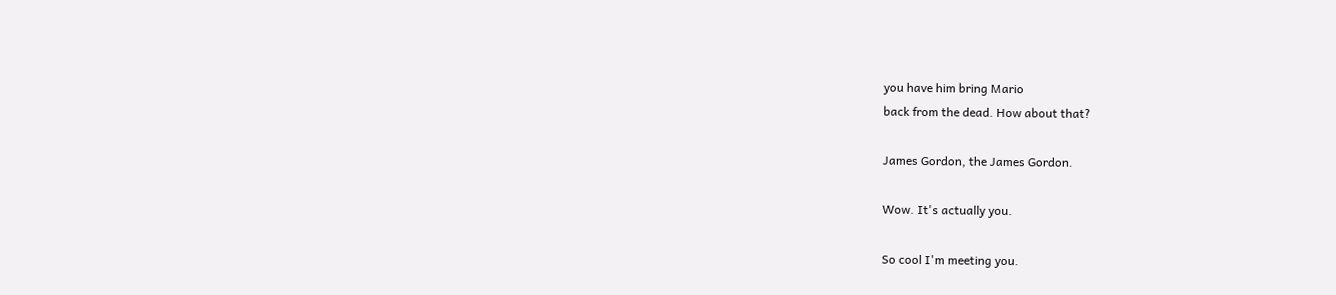you have him bring Mario
back from the dead. How about that?

James Gordon, the James Gordon.

Wow. It's actually you.

So cool I'm meeting you.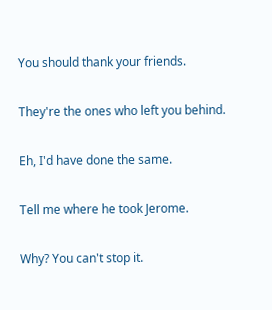You should thank your friends.

They're the ones who left you behind.

Eh, I'd have done the same.

Tell me where he took Jerome.

Why? You can't stop it.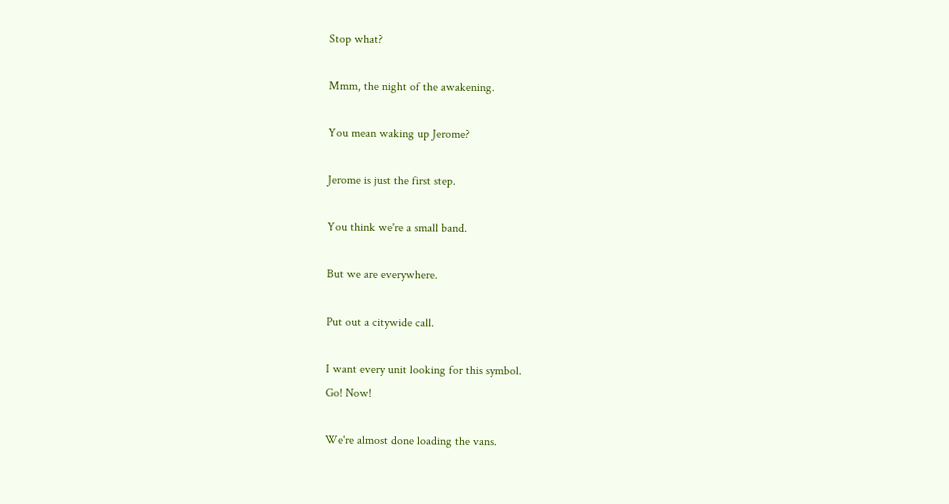Stop what?

Mmm, the night of the awakening.

You mean waking up Jerome?

Jerome is just the first step.

You think we're a small band.

But we are everywhere.

Put out a citywide call.

I want every unit looking for this symbol.
Go! Now!

We're almost done loading the vans.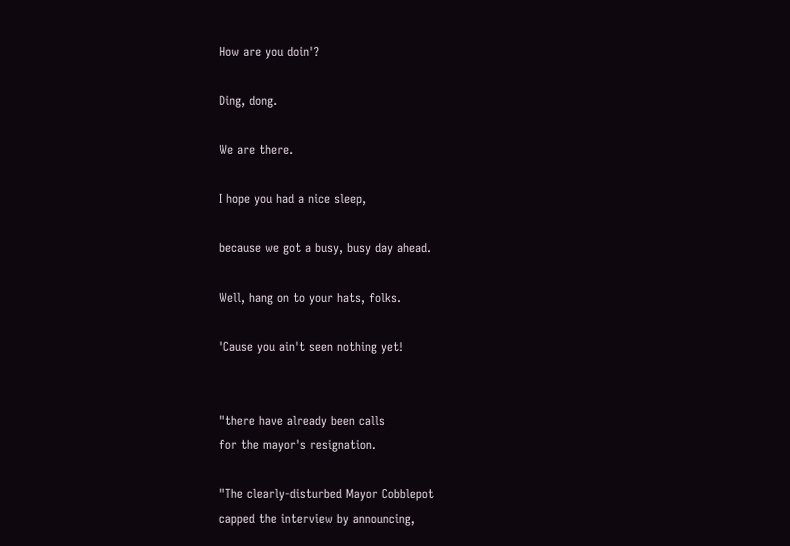How are you doin'?

Ding, dong.

We are there.

I hope you had a nice sleep,

because we got a busy, busy day ahead.

Well, hang on to your hats, folks.

'Cause you ain't seen nothing yet!


"there have already been calls
for the mayor's resignation.

"The clearly-disturbed Mayor Cobblepot
capped the interview by announcing,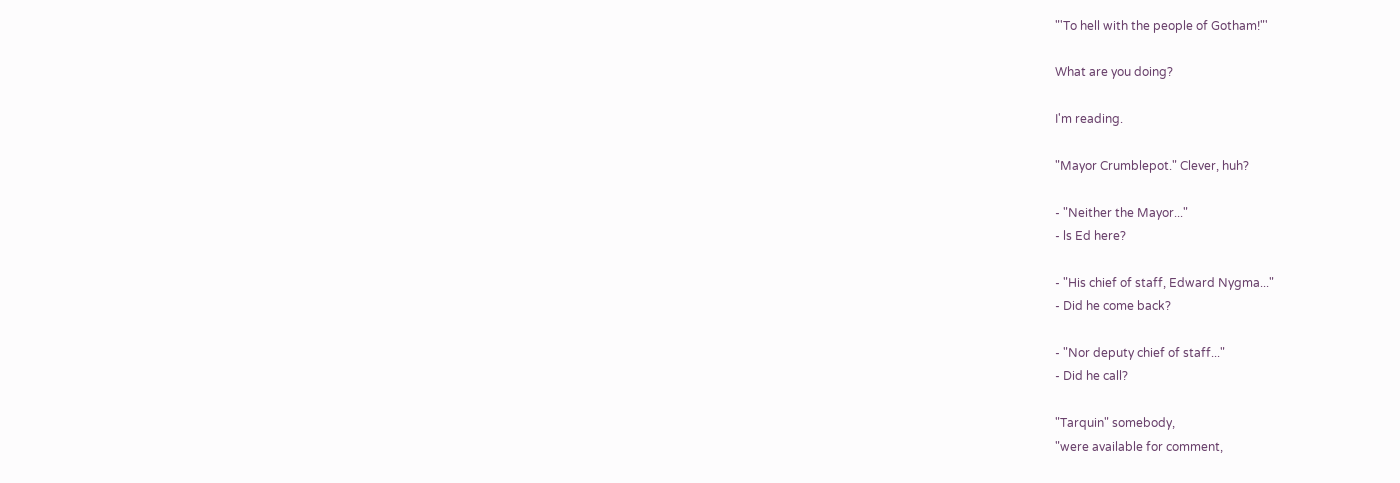"'To hell with the people of Gotham!"'

What are you doing?

I'm reading.

"Mayor Crumblepot." Clever, huh?

- "Neither the Mayor..."
- ls Ed here?

- "His chief of staff, Edward Nygma..."
- Did he come back?

- "Nor deputy chief of staff..."
- Did he call?

"Tarquin" somebody,
"were available for comment,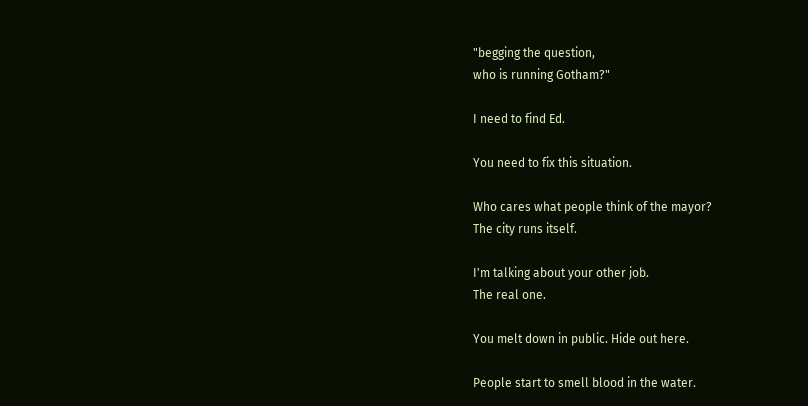"begging the question,
who is running Gotham?"

I need to find Ed.

You need to fix this situation.

Who cares what people think of the mayor?
The city runs itself.

I'm talking about your other job.
The real one.

You melt down in public. Hide out here.

People start to smell blood in the water.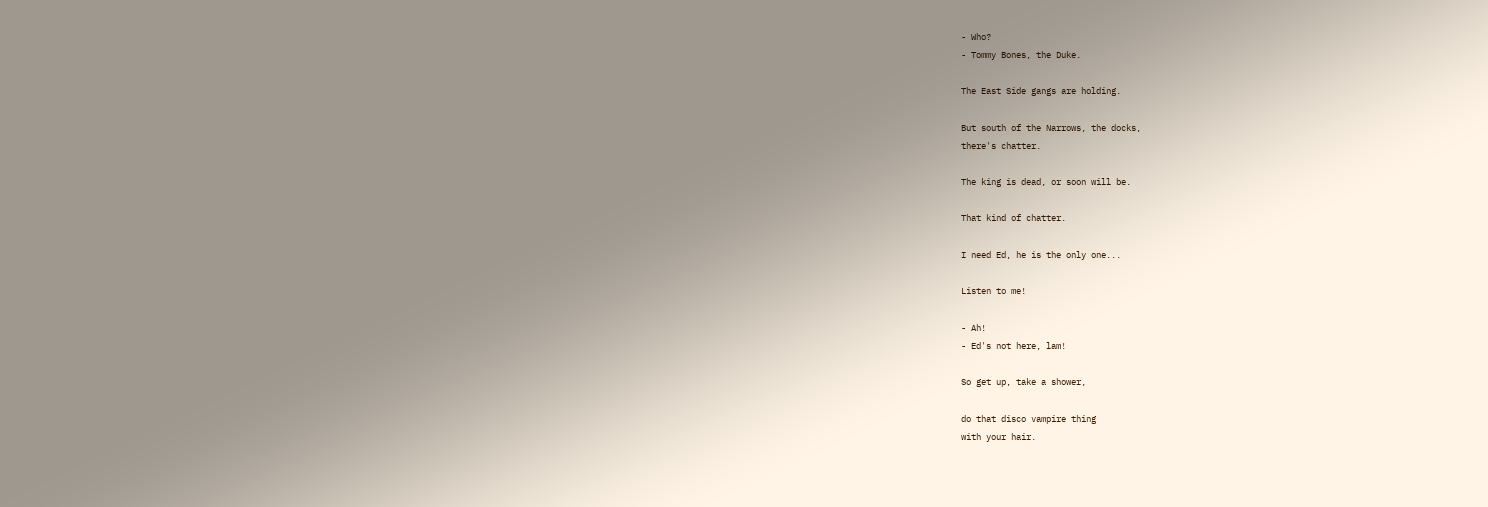- Who?
- Tommy Bones, the Duke.

The East Side gangs are holding.

But south of the Narrows, the docks,
there's chatter.

The king is dead, or soon will be.

That kind of chatter.

I need Ed, he is the only one...

Listen to me!

- Ah!
- Ed's not here, lam!

So get up, take a shower,

do that disco vampire thing
with your hair.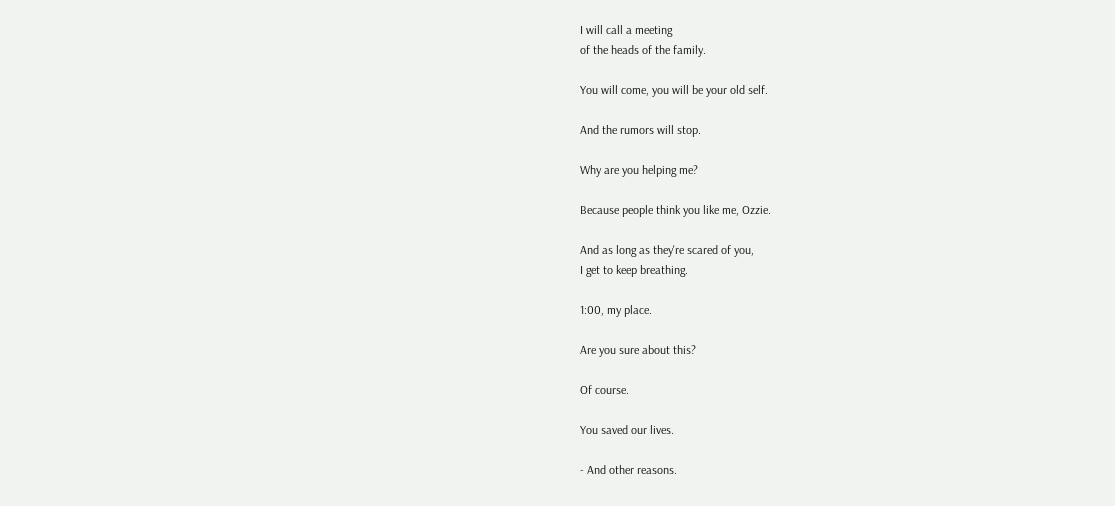I will call a meeting
of the heads of the family.

You will come, you will be your old self.

And the rumors will stop.

Why are you helping me?

Because people think you like me, Ozzie.

And as long as they're scared of you,
I get to keep breathing.

1:00, my place.

Are you sure about this?

Of course.

You saved our lives.

- And other reasons.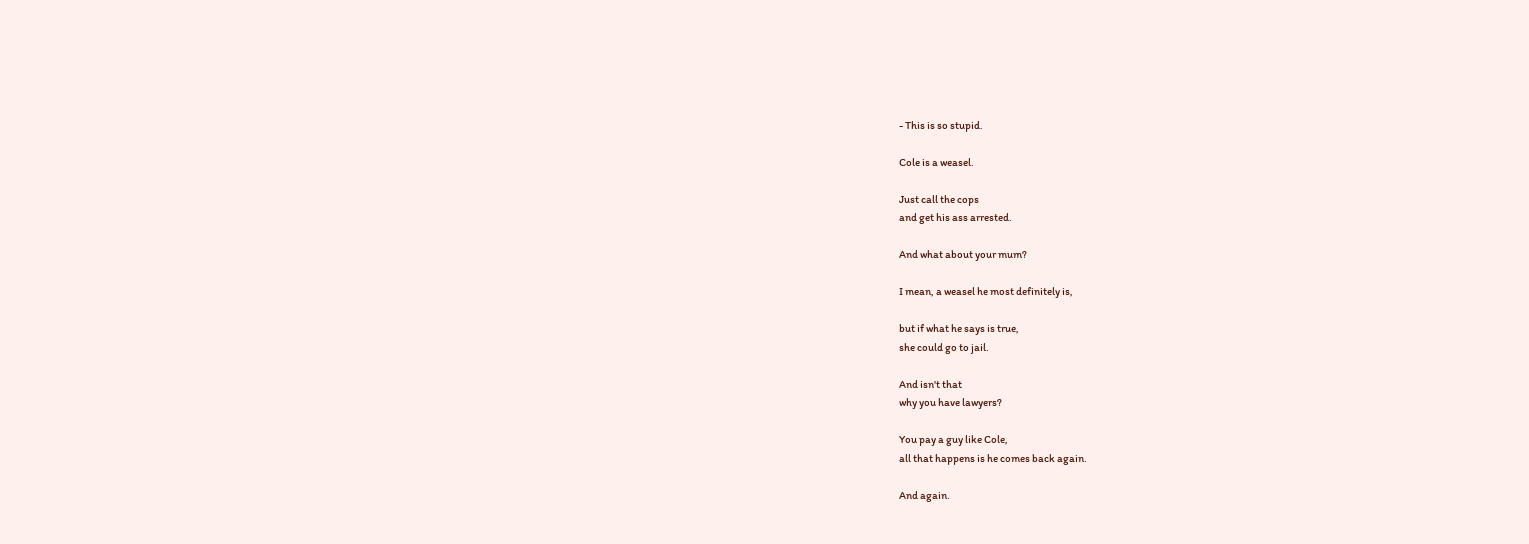- This is so stupid.

Cole is a weasel.

Just call the cops
and get his ass arrested.

And what about your mum?

I mean, a weasel he most definitely is,

but if what he says is true,
she could go to jail.

And isn't that
why you have lawyers?

You pay a guy like Cole,
all that happens is he comes back again.

And again.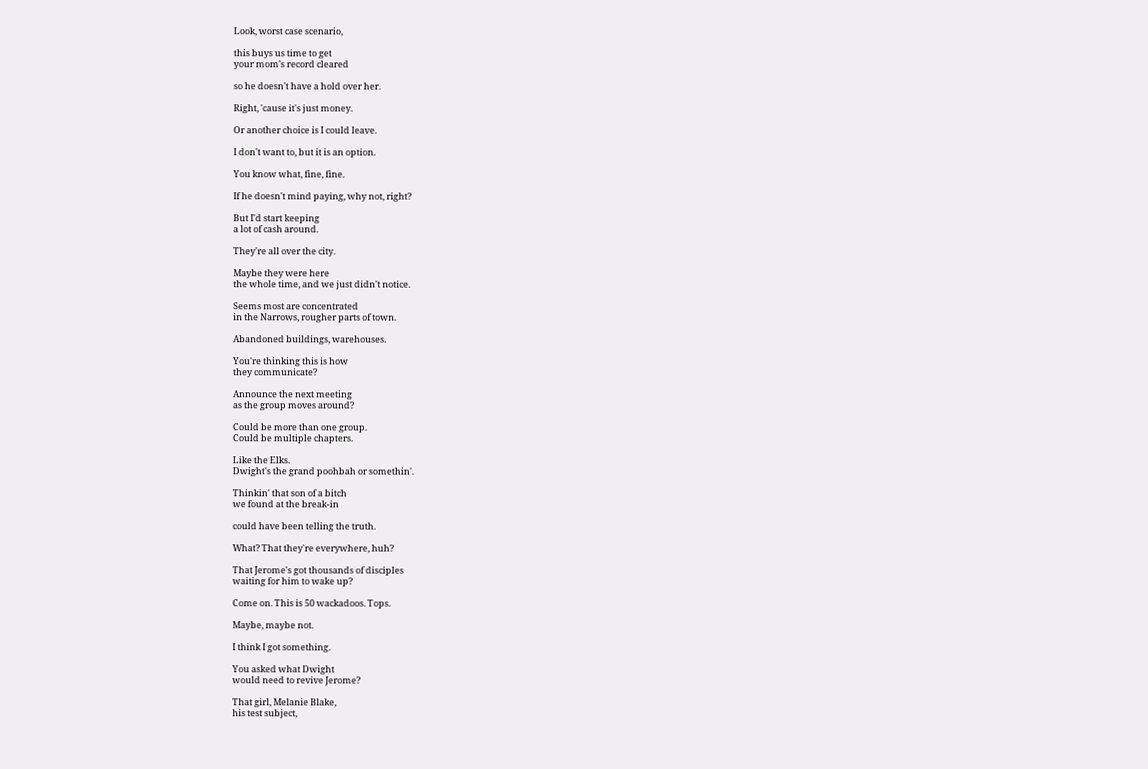Look, worst case scenario,

this buys us time to get
your mom's record cleared

so he doesn't have a hold over her.

Right, 'cause it's just money.

Or another choice is I could leave.

I don't want to, but it is an option.

You know what, fine, fine.

If he doesn't mind paying, why not, right?

But I'd start keeping
a lot of cash around.

They're all over the city.

Maybe they were here
the whole time, and we just didn't notice.

Seems most are concentrated
in the Narrows, rougher parts of town.

Abandoned buildings, warehouses.

You're thinking this is how
they communicate?

Announce the next meeting
as the group moves around?

Could be more than one group.
Could be multiple chapters.

Like the Elks.
Dwight's the grand poohbah or somethin'.

Thinkin' that son of a bitch
we found at the break-in

could have been telling the truth.

What? That they're everywhere, huh?

That Jerome's got thousands of disciples
waiting for him to wake up?

Come on. This is 50 wackadoos. Tops.

Maybe, maybe not.

I think I got something.

You asked what Dwight
would need to revive Jerome?

That girl, Melanie Blake,
his test subject,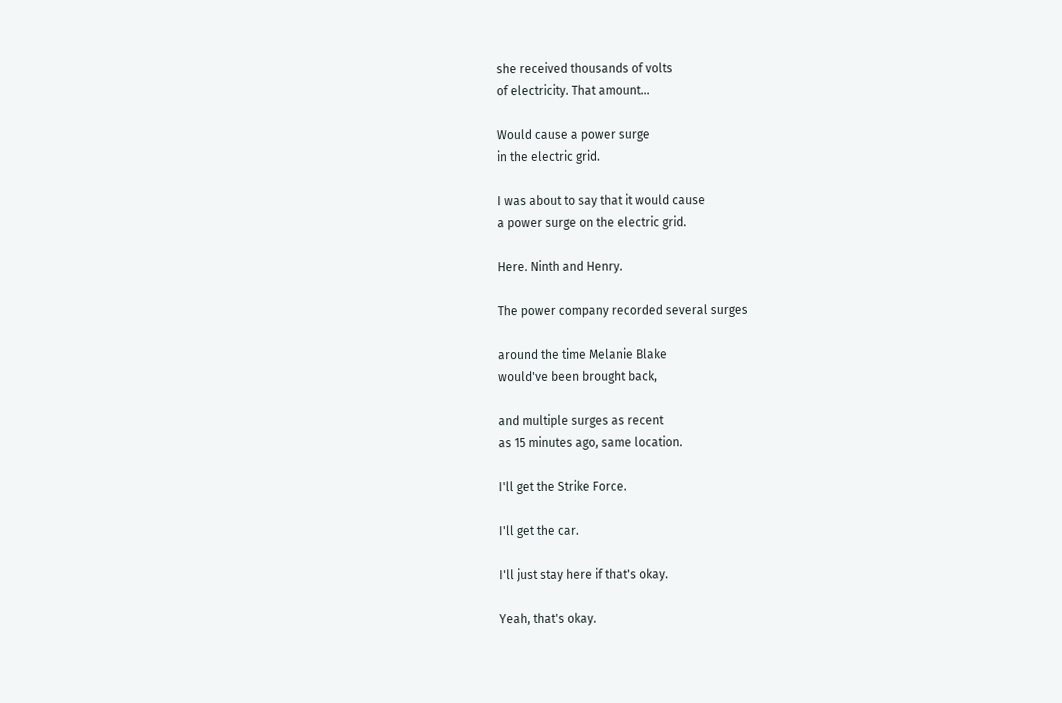she received thousands of volts
of electricity. That amount...

Would cause a power surge
in the electric grid.

I was about to say that it would cause
a power surge on the electric grid.

Here. Ninth and Henry.

The power company recorded several surges

around the time Melanie Blake
would've been brought back,

and multiple surges as recent
as 15 minutes ago, same location.

I'll get the Strike Force.

I'll get the car.

I'll just stay here if that's okay.

Yeah, that's okay.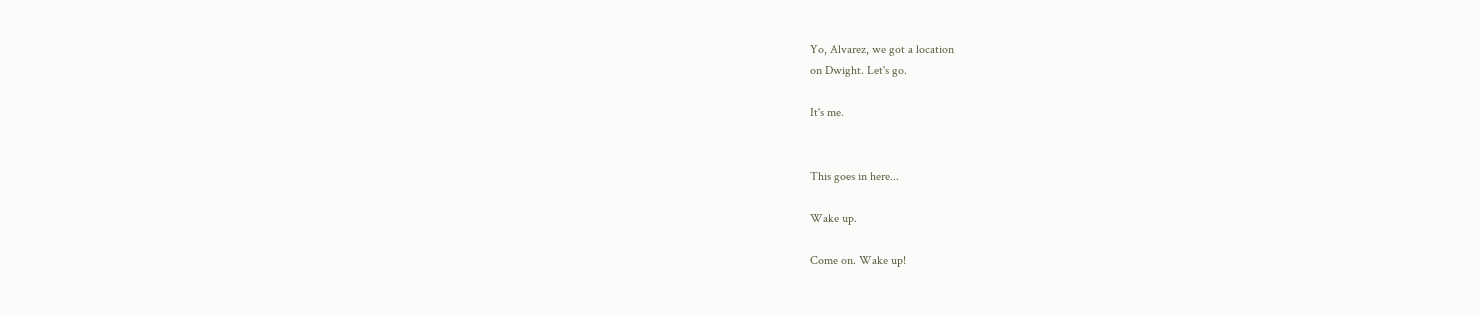Yo, Alvarez, we got a location
on Dwight. Let's go.

It's me.


This goes in here...

Wake up.

Come on. Wake up!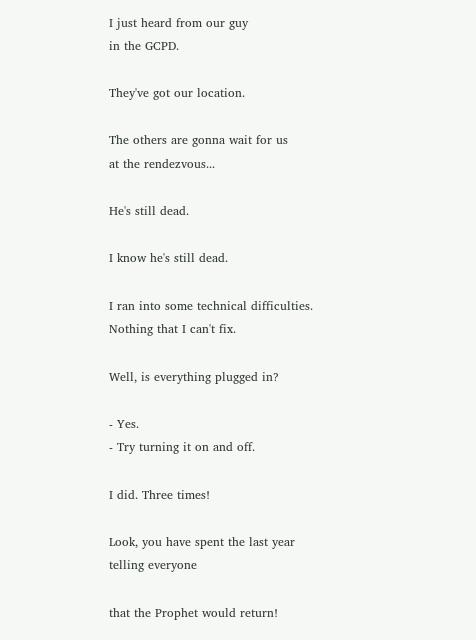I just heard from our guy
in the GCPD.

They've got our location.

The others are gonna wait for us
at the rendezvous...

He's still dead.

I know he's still dead.

I ran into some technical difficulties.
Nothing that I can't fix.

Well, is everything plugged in?

- Yes.
- Try turning it on and off.

I did. Three times!

Look, you have spent the last year
telling everyone

that the Prophet would return!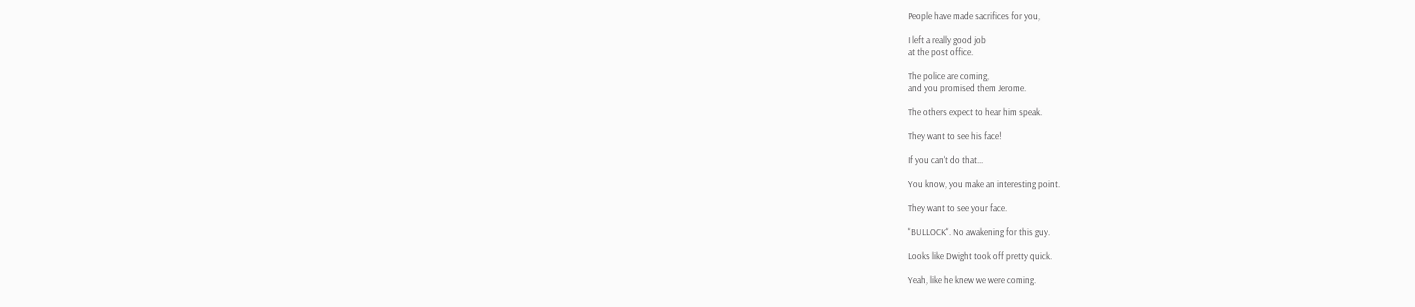People have made sacrifices for you,

I left a really good job
at the post office.

The police are coming,
and you promised them Jerome.

The others expect to hear him speak.

They want to see his face!

If you can't do that...

You know, you make an interesting point.

They want to see your face.

"BULLOCK". No awakening for this guy.

Looks like Dwight took off pretty quick.

Yeah, like he knew we were coming.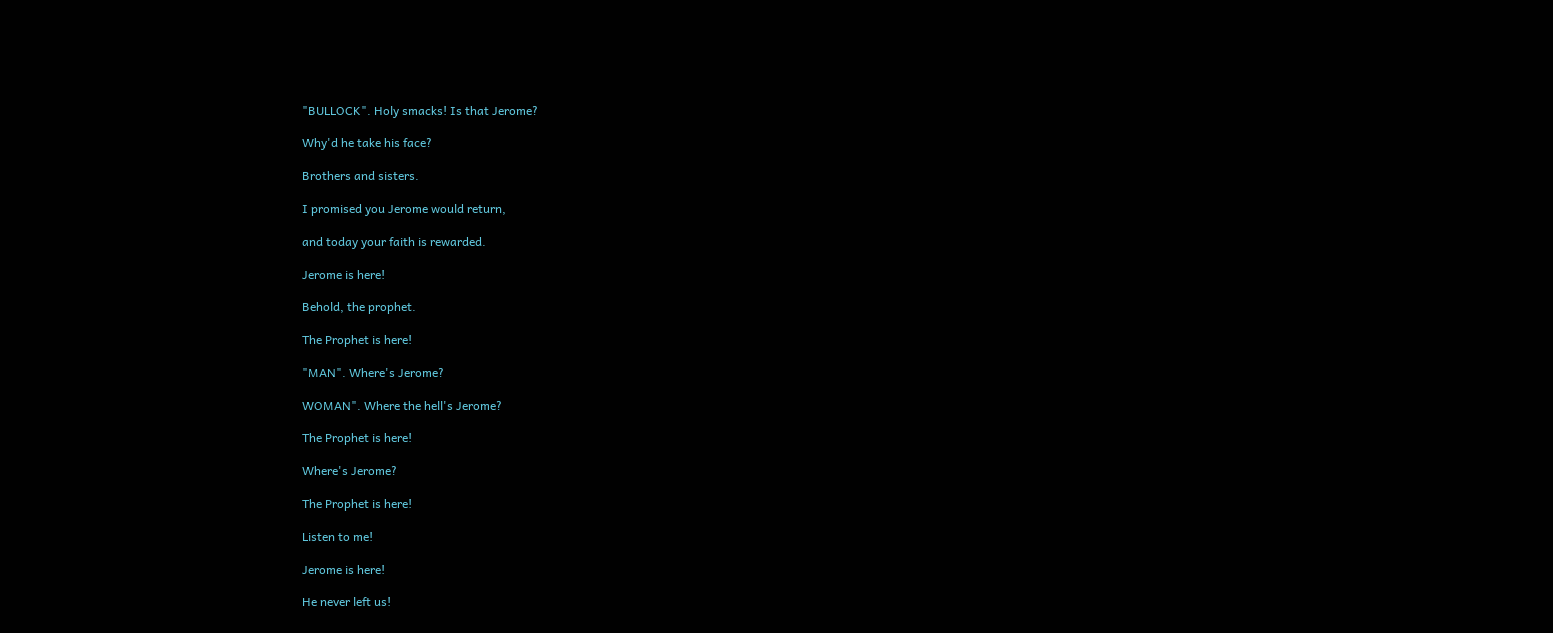"BULLOCK". Holy smacks! Is that Jerome?

Why'd he take his face?

Brothers and sisters.

I promised you Jerome would return,

and today your faith is rewarded.

Jerome is here!

Behold, the prophet.

The Prophet is here!

"MAN". Where's Jerome?

WOMAN". Where the hell's Jerome?

The Prophet is here!

Where's Jerome?

The Prophet is here!

Listen to me!

Jerome is here!

He never left us!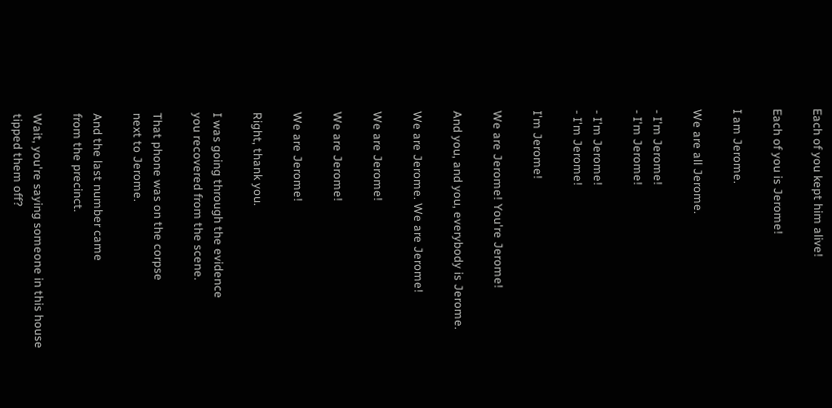Each of you kept him alive!

Each of you is Jerome!

I am Jerome.

We are all Jerome.

- I'm Jerome!
- I'm Jerome!

- I'm Jerome!
- I'm Jerome!

I'm Jerome!

We are Jerome! You're Jerome!

And you, and you, everybody is Jerome.

We are Jerome. We are Jerome!

We are Jerome!

We are Jerome!

We are Jerome!

Right, thank you.

I was going through the evidence
you recovered from the scene.

That phone was on the corpse
next to Jerome.

And the last number came
from the precinct.

Wait, you're saying someone in this house
tipped them off?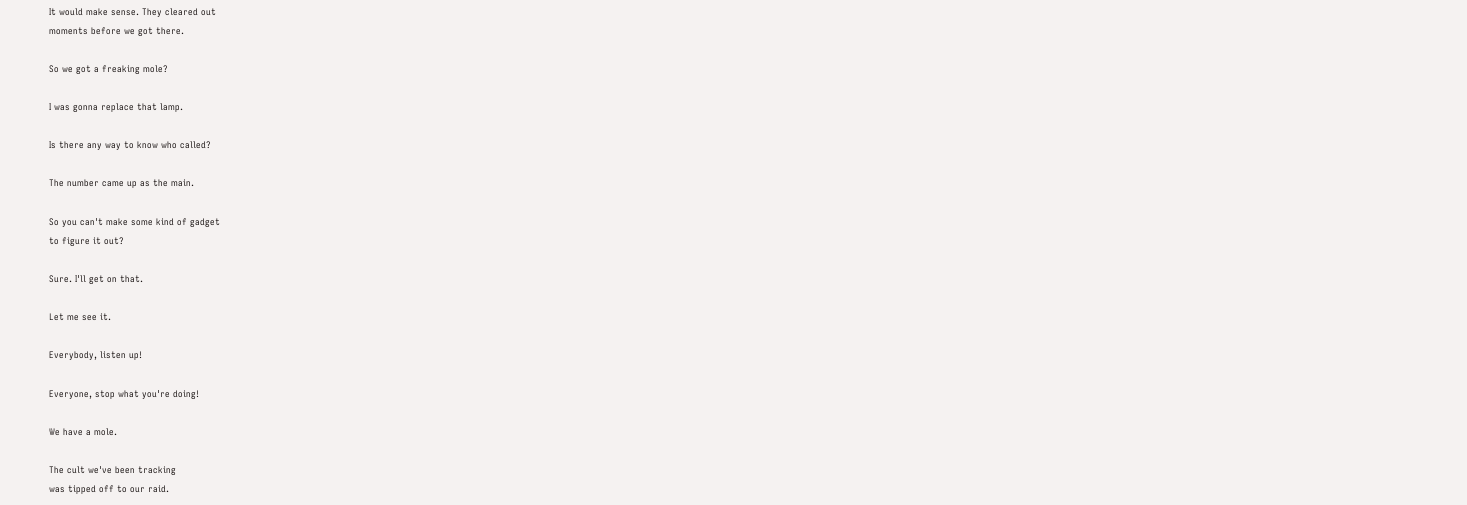It would make sense. They cleared out
moments before we got there.

So we got a freaking mole?

I was gonna replace that lamp.

Is there any way to know who called?

The number came up as the main.

So you can't make some kind of gadget
to figure it out?

Sure. I'll get on that.

Let me see it.

Everybody, listen up!

Everyone, stop what you're doing!

We have a mole.

The cult we've been tracking
was tipped off to our raid.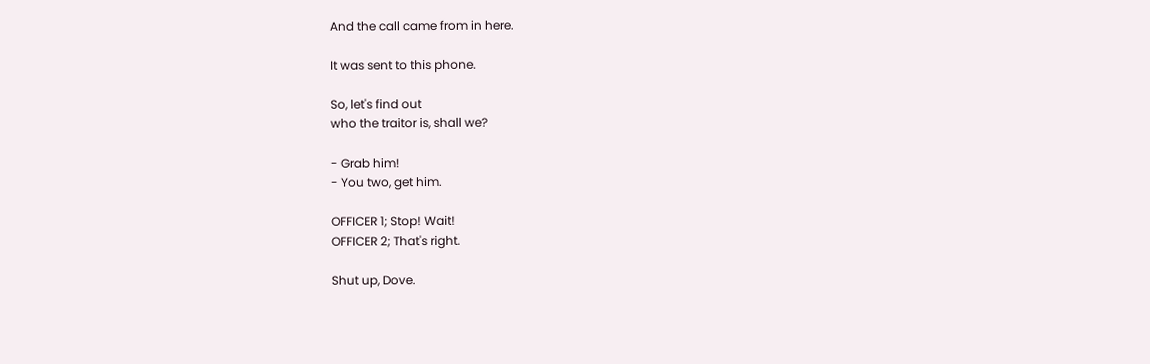And the call came from in here.

It was sent to this phone.

So, let's find out
who the traitor is, shall we?

- Grab him!
- You two, get him.

OFFICER 1; Stop! Wait!
OFFICER 2; That's right.

Shut up, Dove.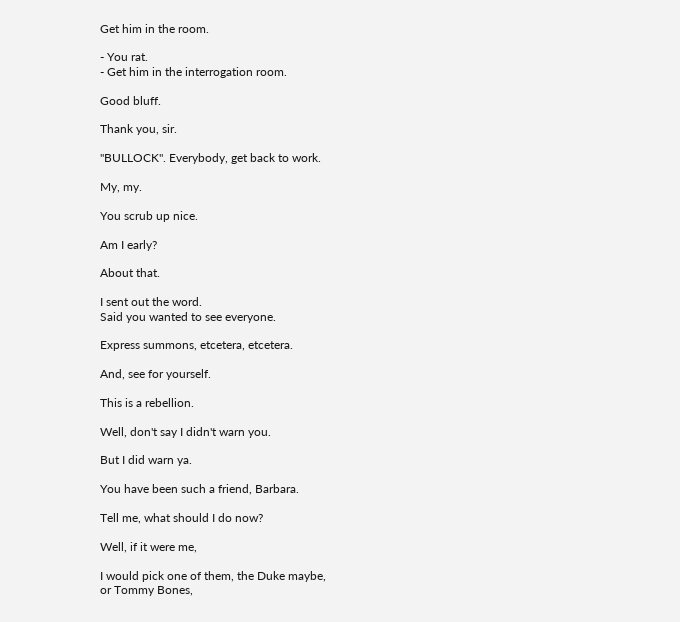Get him in the room.

- You rat.
- Get him in the interrogation room.

Good bluff.

Thank you, sir.

"BULLOCK". Everybody, get back to work.

My, my.

You scrub up nice.

Am I early?

About that.

I sent out the word.
Said you wanted to see everyone.

Express summons, etcetera, etcetera.

And, see for yourself.

This is a rebellion.

Well, don't say I didn't warn you.

But I did warn ya.

You have been such a friend, Barbara.

Tell me, what should I do now?

Well, if it were me,

I would pick one of them, the Duke maybe,
or Tommy Bones,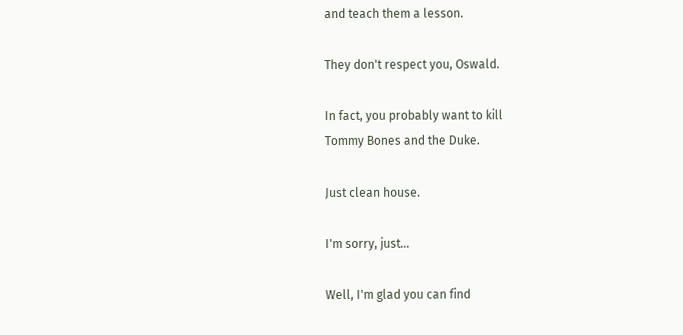and teach them a lesson.

They don't respect you, Oswald.

In fact, you probably want to kill
Tommy Bones and the Duke.

Just clean house.

I'm sorry, just...

Well, I'm glad you can find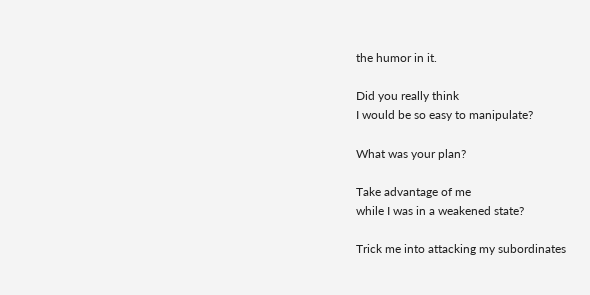the humor in it.

Did you really think
I would be so easy to manipulate?

What was your plan?

Take advantage of me
while I was in a weakened state?

Trick me into attacking my subordinates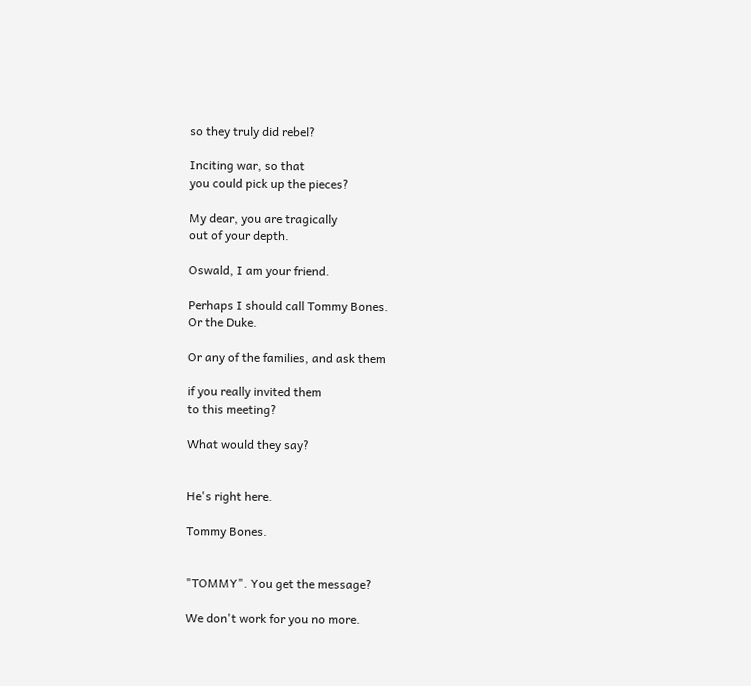so they truly did rebel?

Inciting war, so that
you could pick up the pieces?

My dear, you are tragically
out of your depth.

Oswald, I am your friend.

Perhaps I should call Tommy Bones.
Or the Duke.

Or any of the families, and ask them

if you really invited them
to this meeting?

What would they say?


He's right here.

Tommy Bones.


"TOMMY". You get the message?

We don't work for you no more.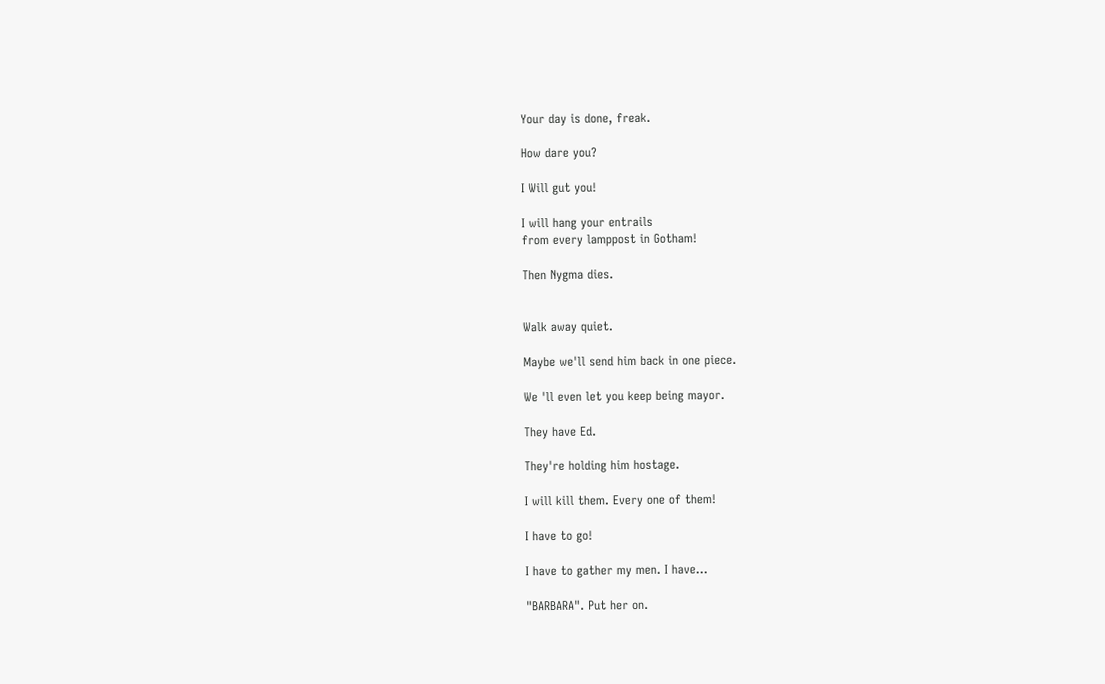Your day is done, freak.

How dare you?

I Will gut you!

I will hang your entrails
from every lamppost in Gotham!

Then Nygma dies.


Walk away quiet.

Maybe we'll send him back in one piece.

We 'll even let you keep being mayor.

They have Ed.

They're holding him hostage.

I will kill them. Every one of them!

I have to go!

I have to gather my men. I have...

"BARBARA". Put her on.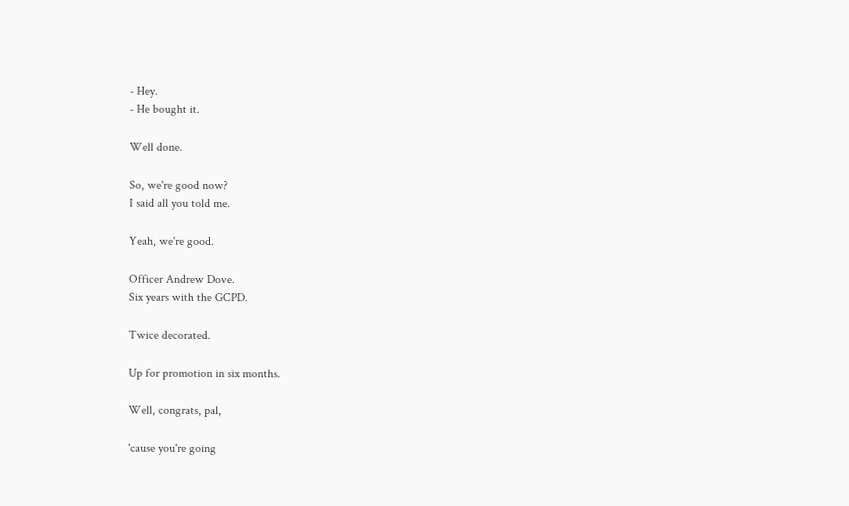- Hey.
- He bought it.

Well done.

So, we're good now?
I said all you told me.

Yeah, we're good.

Officer Andrew Dove.
Six years with the GCPD.

Twice decorated.

Up for promotion in six months.

Well, congrats, pal,

'cause you're going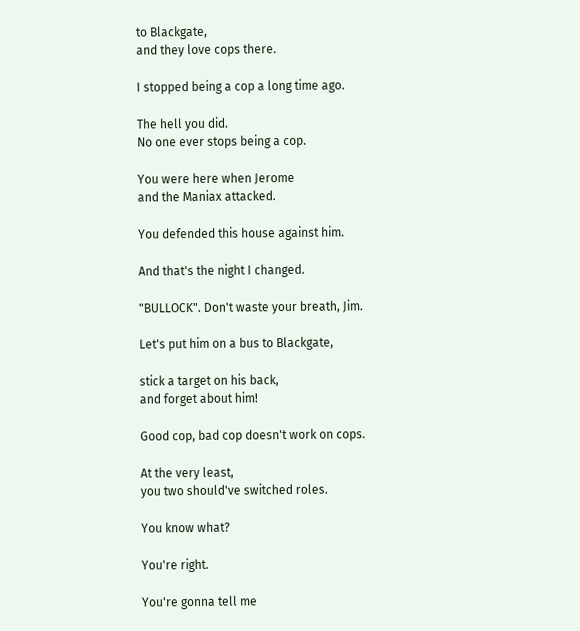to Blackgate,
and they love cops there.

I stopped being a cop a long time ago.

The hell you did.
No one ever stops being a cop.

You were here when Jerome
and the Maniax attacked.

You defended this house against him.

And that's the night I changed.

"BULLOCK". Don't waste your breath, Jim.

Let's put him on a bus to Blackgate,

stick a target on his back,
and forget about him!

Good cop, bad cop doesn't work on cops.

At the very least,
you two should've switched roles.

You know what?

You're right.

You're gonna tell me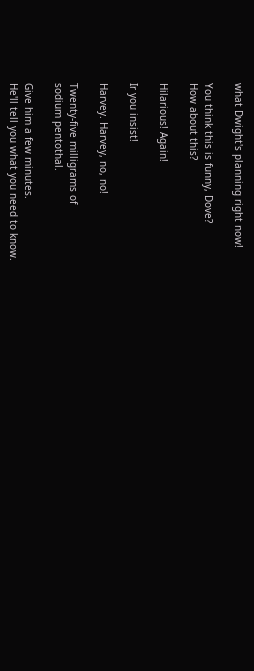what Dwight's planning right now!

You think this is funny, Dove?
How about this?

Hilarious! Again!

Ir you insist!

Harvey. Harvey, no, no!

Twenty-five milligrams of
sodium pentothal.

Give him a few minutes.
He'll tell you what you need to know.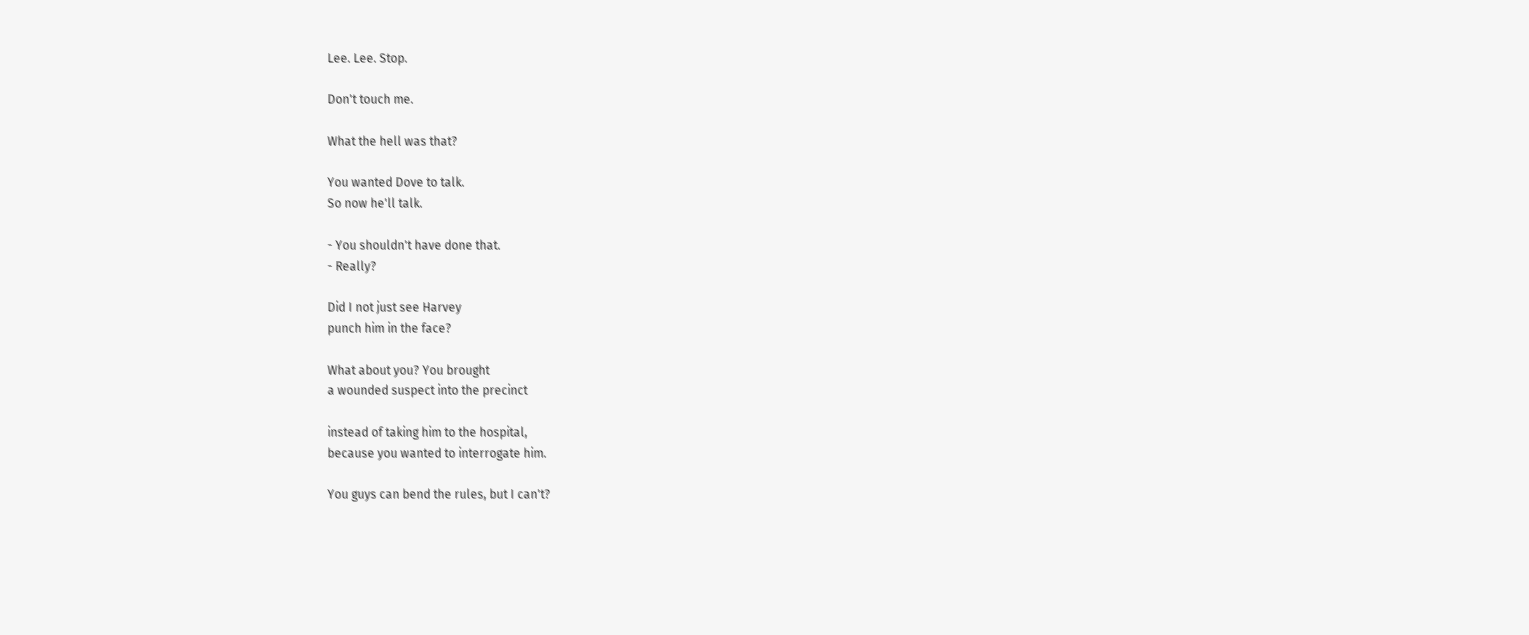Lee. Lee. Stop.

Don't touch me.

What the hell was that?

You wanted Dove to talk.
So now he'll talk.

- You shouldn't have done that.
- Really?

Did I not just see Harvey
punch him in the face?

What about you? You brought
a wounded suspect into the precinct

instead of taking him to the hospital,
because you wanted to interrogate him.

You guys can bend the rules, but I can't?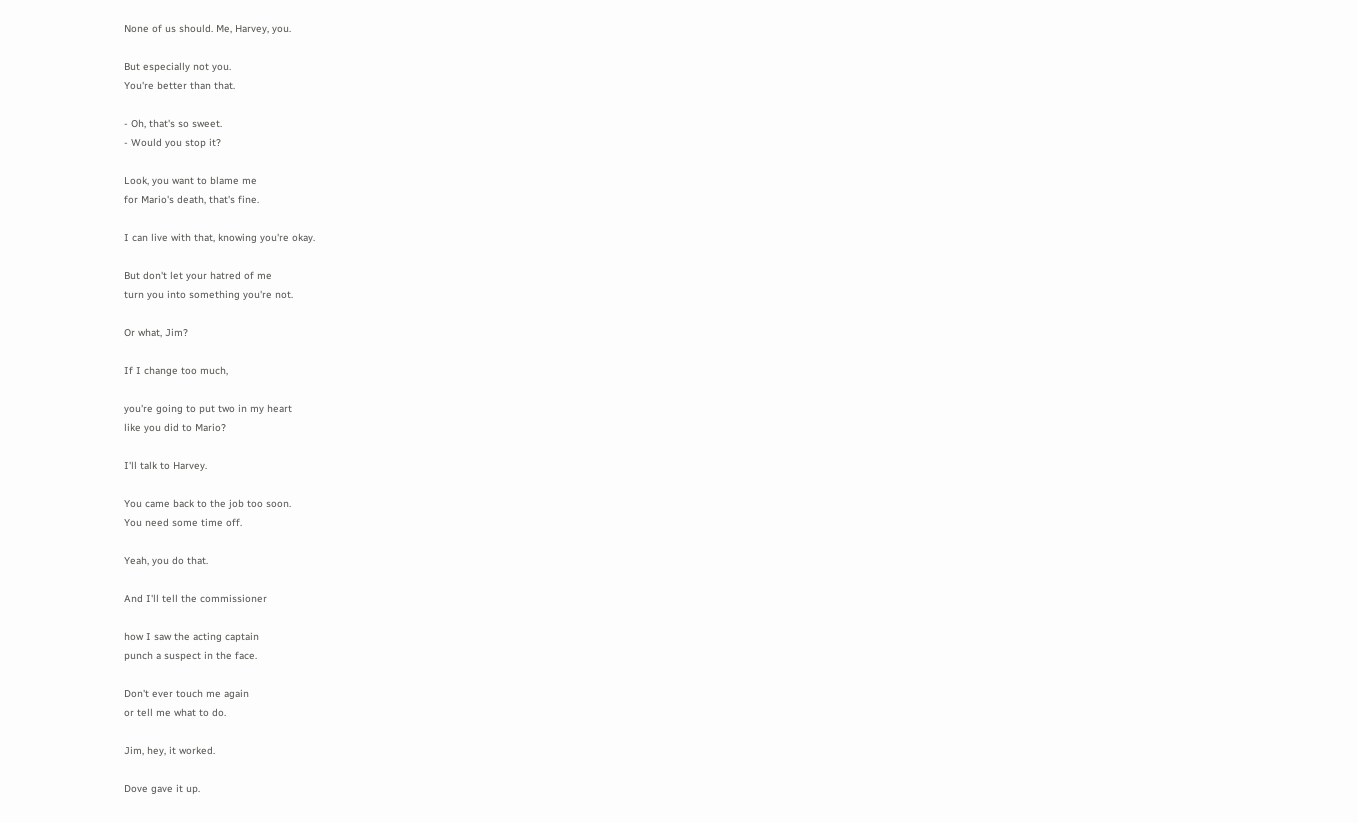None of us should. Me, Harvey, you.

But especially not you.
You're better than that.

- Oh, that's so sweet.
- Would you stop it?

Look, you want to blame me
for Mario's death, that's fine.

I can live with that, knowing you're okay.

But don't let your hatred of me
turn you into something you're not.

Or what, Jim?

If I change too much,

you're going to put two in my heart
like you did to Mario?

I'll talk to Harvey.

You came back to the job too soon.
You need some time off.

Yeah, you do that.

And I'll tell the commissioner

how I saw the acting captain
punch a suspect in the face.

Don't ever touch me again
or tell me what to do.

Jim, hey, it worked.

Dove gave it up.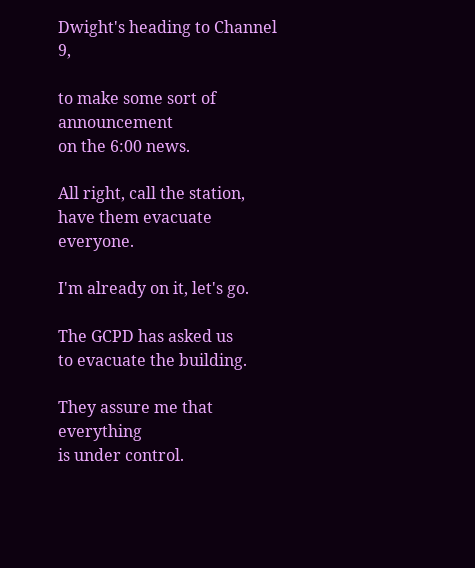Dwight's heading to Channel 9,

to make some sort of announcement
on the 6:00 news.

All right, call the station,
have them evacuate everyone.

I'm already on it, let's go.

The GCPD has asked us
to evacuate the building.

They assure me that everything
is under control.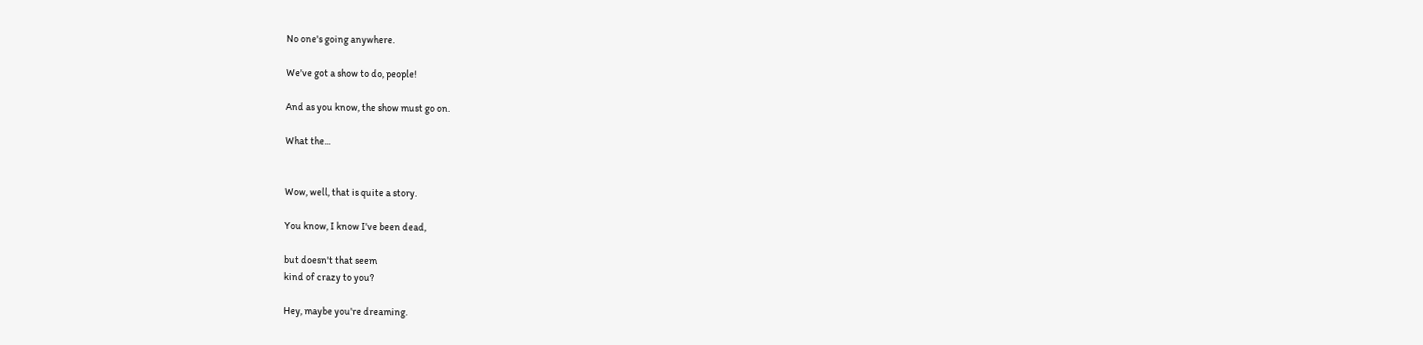No one's going anywhere.

We've got a show to do, people!

And as you know, the show must go on.

What the...


Wow, well, that is quite a story.

You know, I know I've been dead,

but doesn't that seem
kind of crazy to you?

Hey, maybe you're dreaming.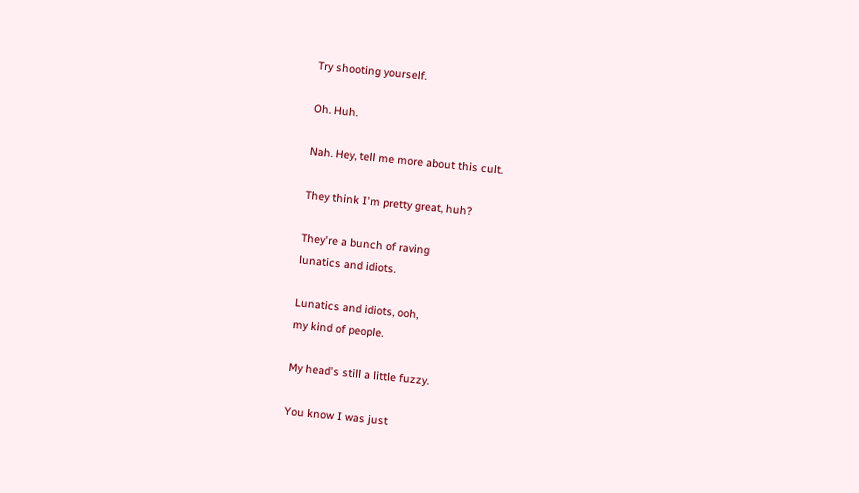Try shooting yourself.

Oh. Huh.

Nah. Hey, tell me more about this cult.

They think I'm pretty great, huh?

They're a bunch of raving
lunatics and idiots.

Lunatics and idiots, ooh,
my kind of people.

My head's still a little fuzzy.

You know I was just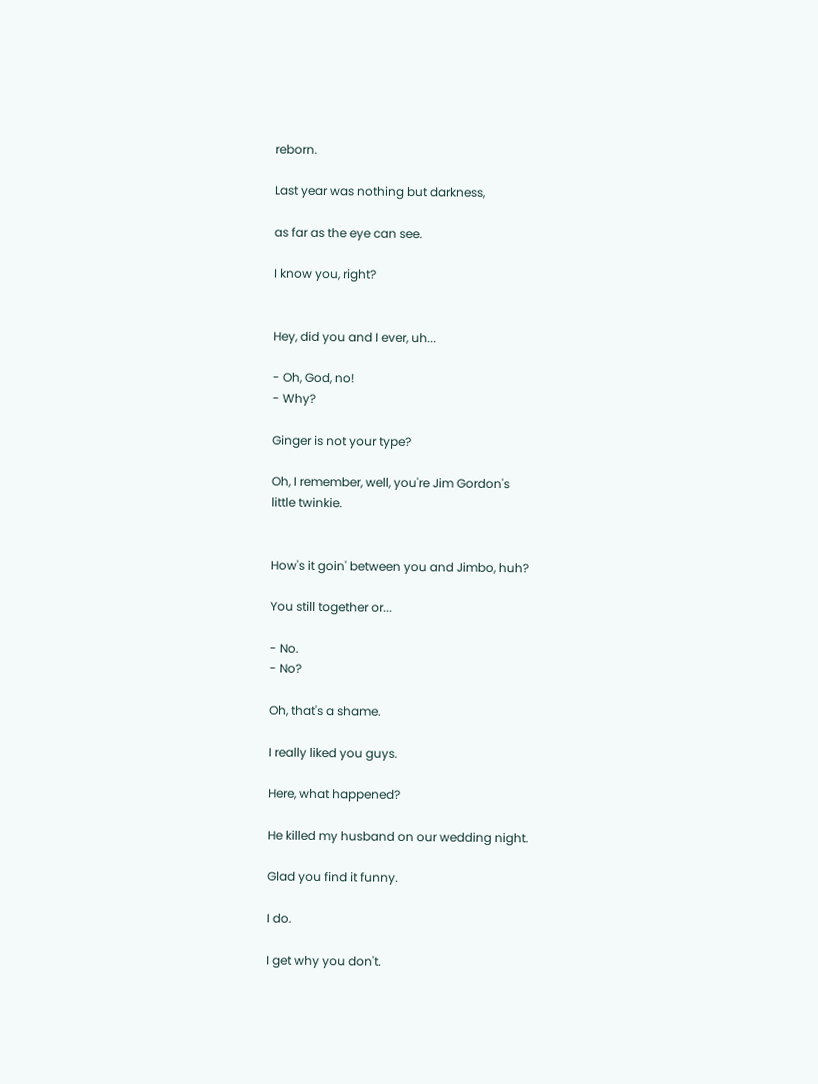reborn.

Last year was nothing but darkness,

as far as the eye can see.

I know you, right?


Hey, did you and I ever, uh...

- Oh, God, no!
- Why?

Ginger is not your type?

Oh, I remember, well, you're Jim Gordon's
little twinkie.


How's it goin' between you and Jimbo, huh?

You still together or...

- No.
- No?

Oh, that's a shame.

I really liked you guys.

Here, what happened?

He killed my husband on our wedding night.

Glad you find it funny.

I do.

I get why you don't.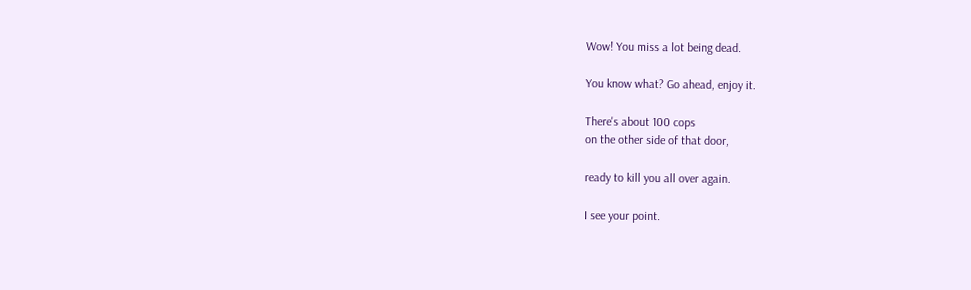Wow! You miss a lot being dead.

You know what? Go ahead, enjoy it.

There's about 100 cops
on the other side of that door,

ready to kill you all over again.

I see your point.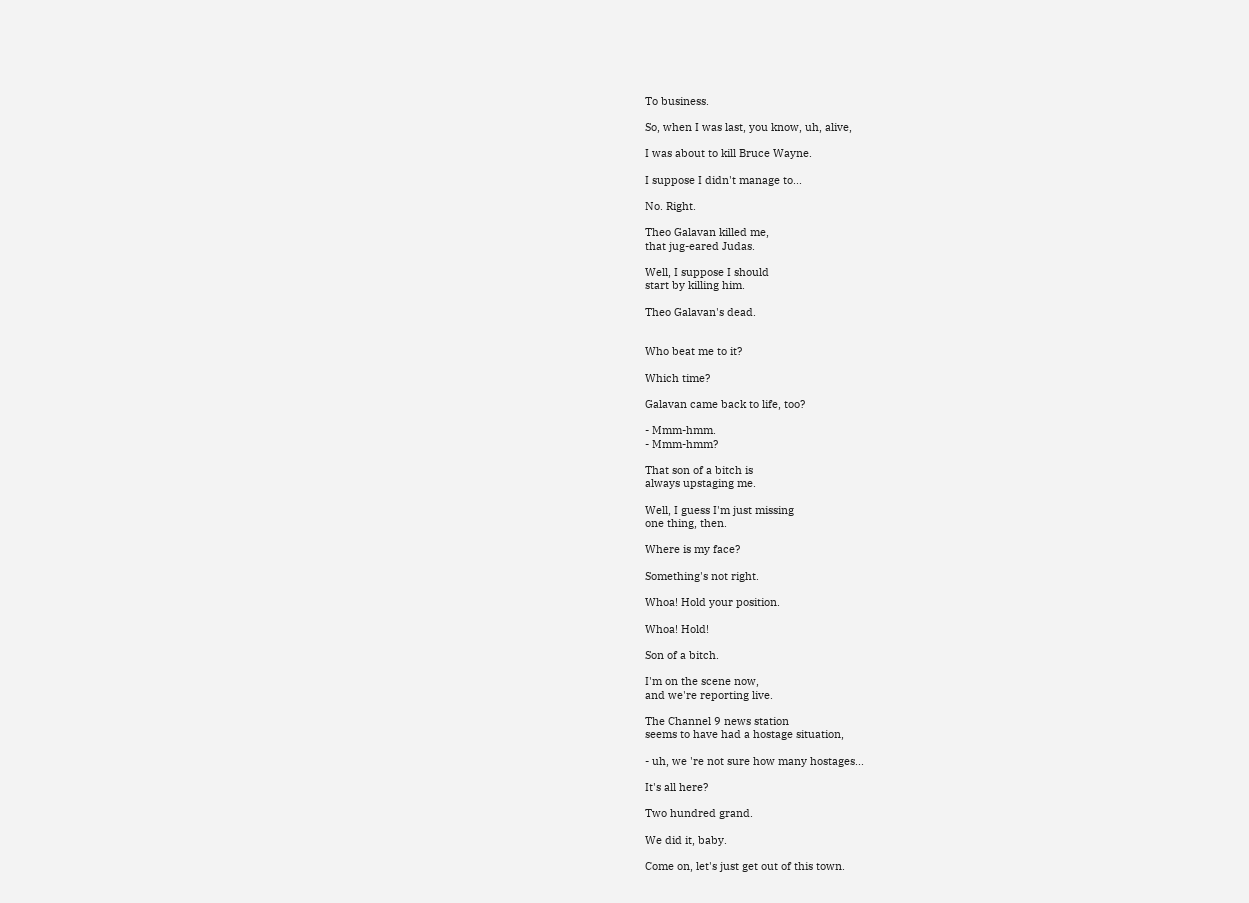To business.

So, when I was last, you know, uh, alive,

I was about to kill Bruce Wayne.

I suppose I didn't manage to...

No. Right.

Theo Galavan killed me,
that jug-eared Judas.

Well, I suppose I should
start by killing him.

Theo Galavan's dead.


Who beat me to it?

Which time?

Galavan came back to life, too?

- Mmm-hmm.
- Mmm-hmm?

That son of a bitch is
always upstaging me.

Well, I guess I'm just missing
one thing, then.

Where is my face?

Something's not right.

Whoa! Hold your position.

Whoa! Hold!

Son of a bitch.

I'm on the scene now,
and we're reporting live.

The Channel 9 news station
seems to have had a hostage situation,

- uh, we 're not sure how many hostages...

It's all here?

Two hundred grand.

We did it, baby.

Come on, let's just get out of this town.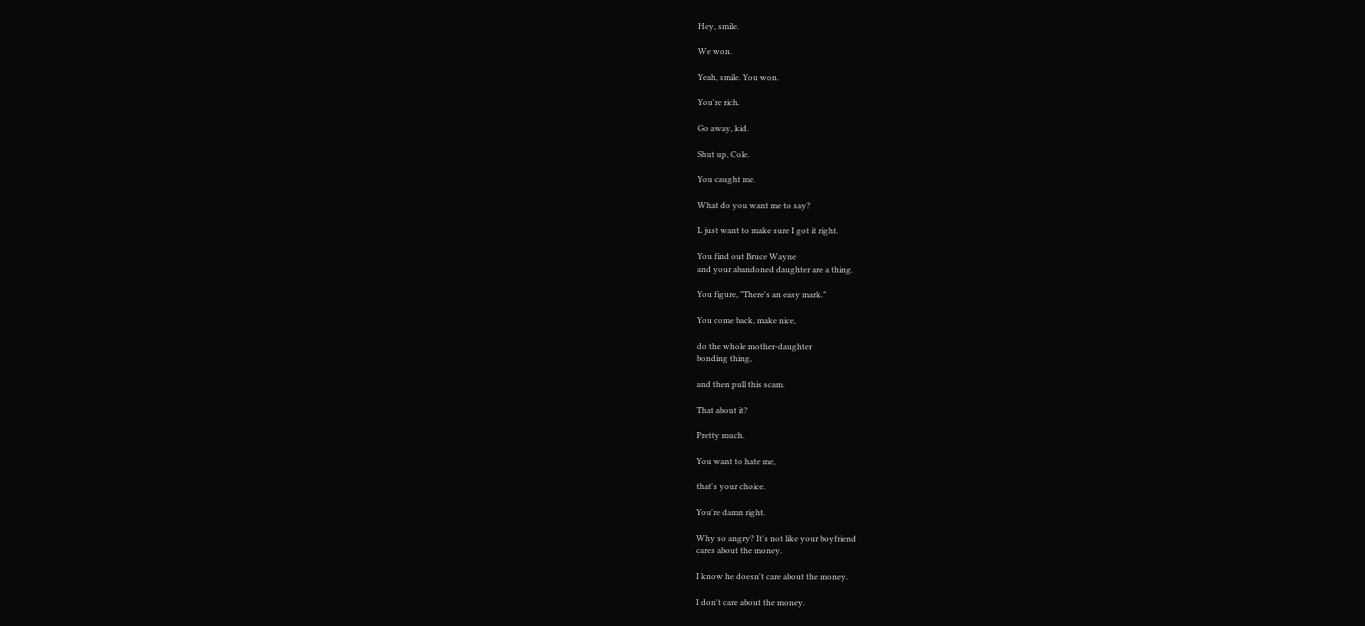Hey, smile.

We won.

Yeah, smile. You won.

You're rich.

Go away, kid.

Shut up, Cole.

You caught me.

What do you want me to say?

L just want to make sure I got it right.

You find out Bruce Wayne
and your abandoned daughter are a thing.

You figure, "There's an easy mark."

You come back, make nice,

do the whole mother-daughter
bonding thing,

and then pull this scam.

That about it?

Pretty much.

You want to hate me,

that's your choice.

You're damn right.

Why so angry? It's not like your boyfriend
cares about the money.

I know he doesn't care about the money.

I don't care about the money.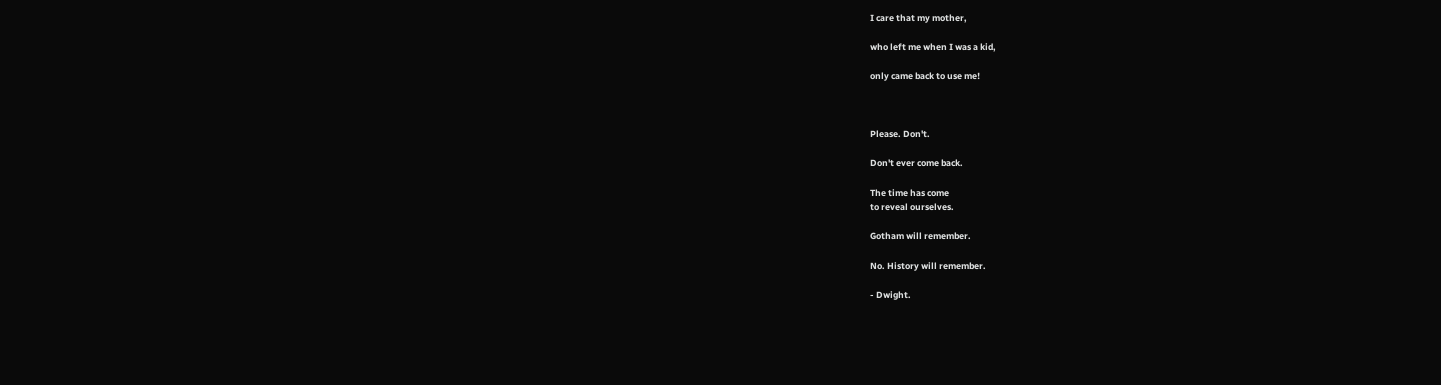I care that my mother,

who left me when I was a kid,

only came back to use me!



Please. Don't.

Don't ever come back.

The time has come
to reveal ourselves.

Gotham will remember.

No. History will remember.

- Dwight.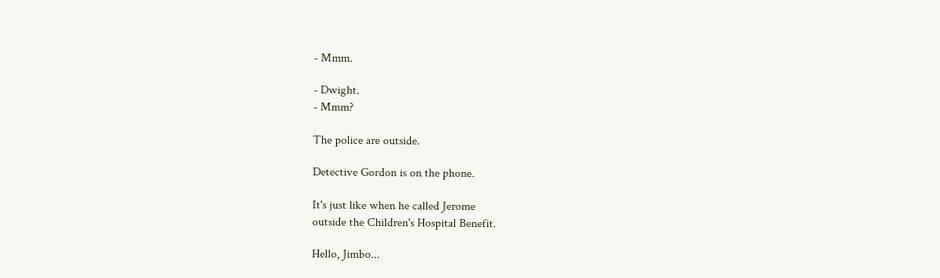- Mmm.

- Dwight.
- Mmm?

The police are outside.

Detective Gordon is on the phone.

It's just like when he called Jerome
outside the Children's Hospital Benefit.

Hello, Jimbo...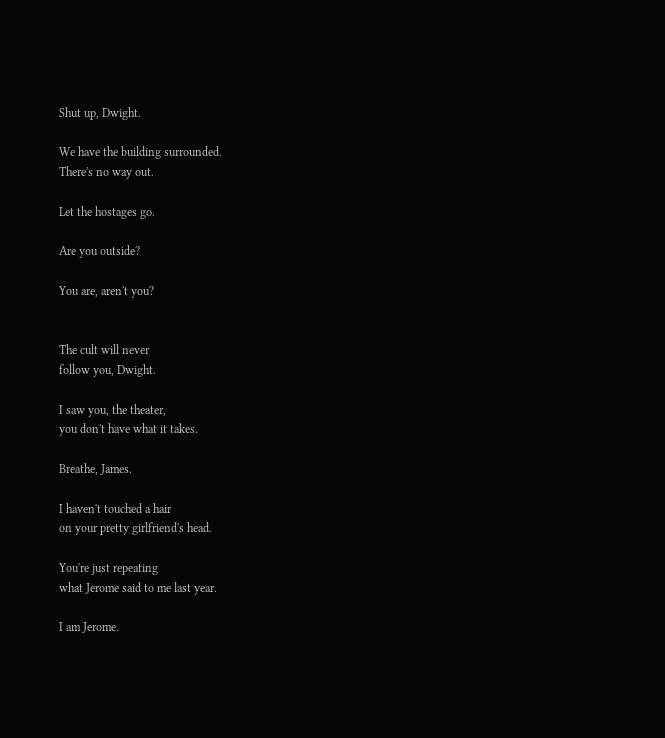Shut up, Dwight.

We have the building surrounded.
There's no way out.

Let the hostages go.

Are you outside?

You are, aren't you?


The cult will never
follow you, Dwight.

I saw you, the theater,
you don't have what it takes.

Breathe, James.

I haven't touched a hair
on your pretty girlfriend's head.

You're just repeating
what Jerome said to me last year.

I am Jerome.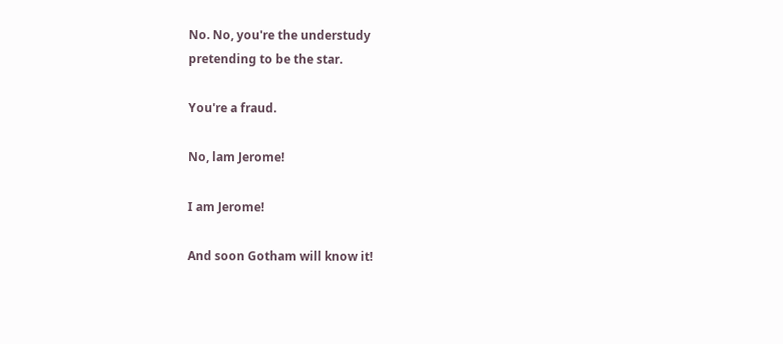No. No, you're the understudy
pretending to be the star.

You're a fraud.

No, lam Jerome!

I am Jerome!

And soon Gotham will know it!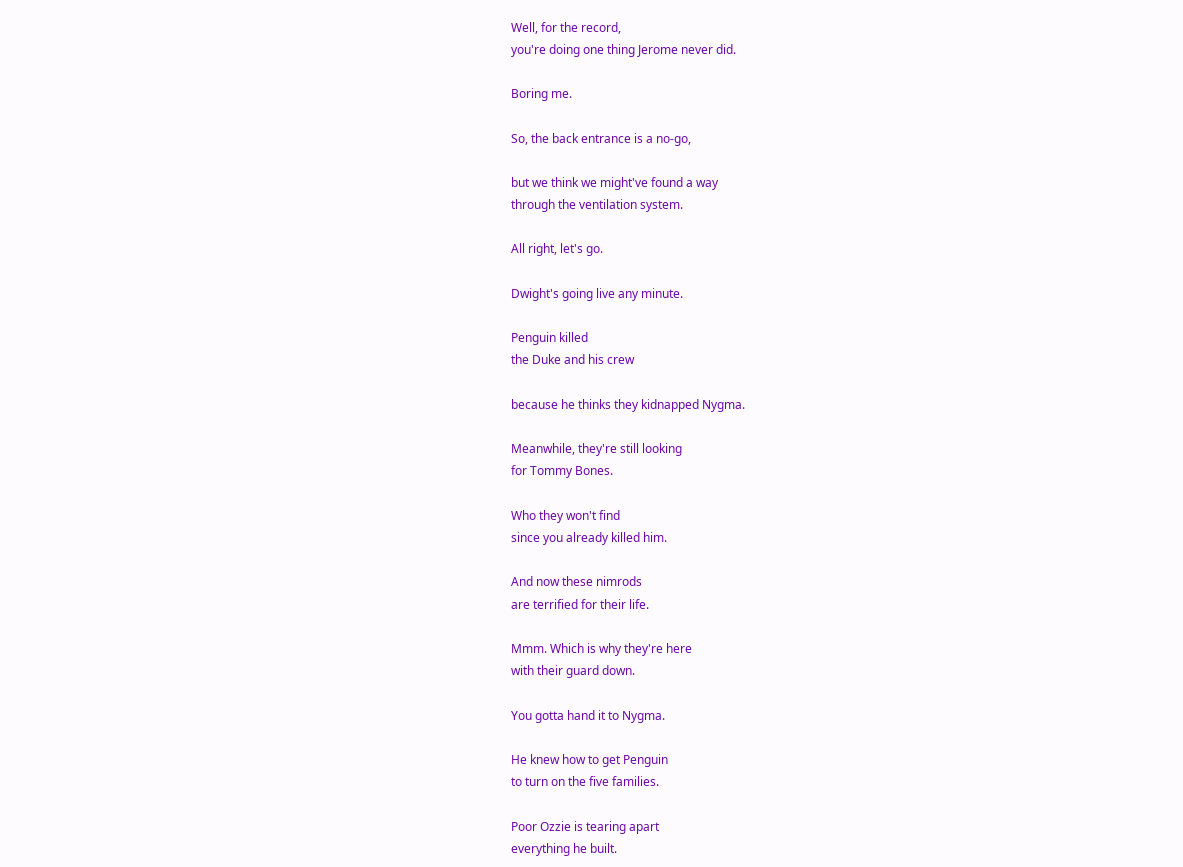Well, for the record,
you're doing one thing Jerome never did.

Boring me.

So, the back entrance is a no-go,

but we think we might've found a way
through the ventilation system.

All right, let's go.

Dwight's going live any minute.

Penguin killed
the Duke and his crew

because he thinks they kidnapped Nygma.

Meanwhile, they're still looking
for Tommy Bones.

Who they won't find
since you already killed him.

And now these nimrods
are terrified for their life.

Mmm. Which is why they're here
with their guard down.

You gotta hand it to Nygma.

He knew how to get Penguin
to turn on the five families.

Poor Ozzie is tearing apart
everything he built.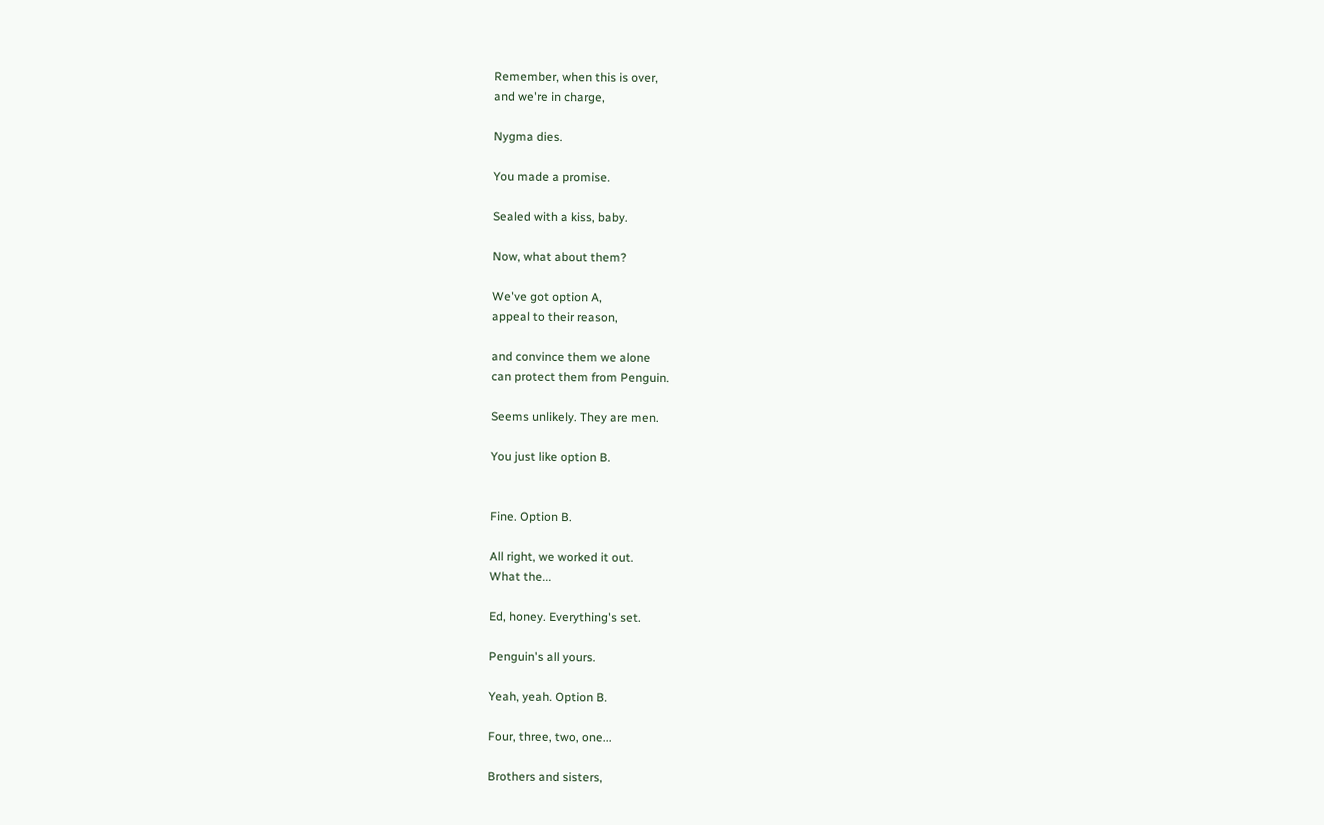Remember, when this is over,
and we're in charge,

Nygma dies.

You made a promise.

Sealed with a kiss, baby.

Now, what about them?

We've got option A,
appeal to their reason,

and convince them we alone
can protect them from Penguin.

Seems unlikely. They are men.

You just like option B.


Fine. Option B.

All right, we worked it out.
What the...

Ed, honey. Everything's set.

Penguin's all yours.

Yeah, yeah. Option B.

Four, three, two, one...

Brothers and sisters,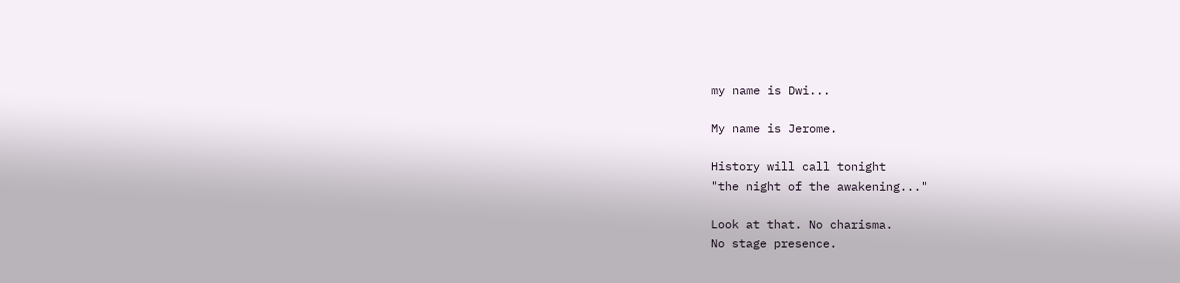my name is Dwi...

My name is Jerome.

History will call tonight
"the night of the awakening..."

Look at that. No charisma.
No stage presence.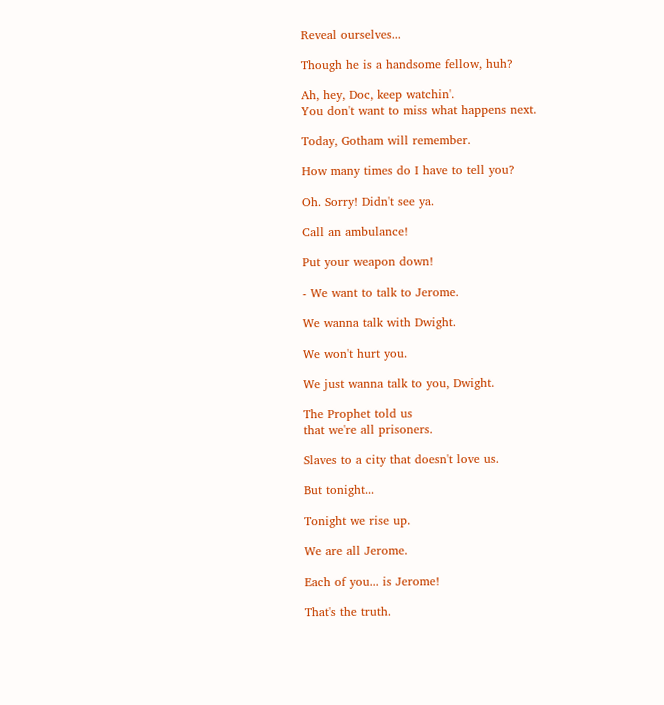Reveal ourselves...

Though he is a handsome fellow, huh?

Ah, hey, Doc, keep watchin'.
You don't want to miss what happens next.

Today, Gotham will remember.

How many times do I have to tell you?

Oh. Sorry! Didn't see ya.

Call an ambulance!

Put your weapon down!

- We want to talk to Jerome.

We wanna talk with Dwight.

We won't hurt you.

We just wanna talk to you, Dwight.

The Prophet told us
that we're all prisoners.

Slaves to a city that doesn't love us.

But tonight...

Tonight we rise up.

We are all Jerome.

Each of you... is Jerome!

That's the truth.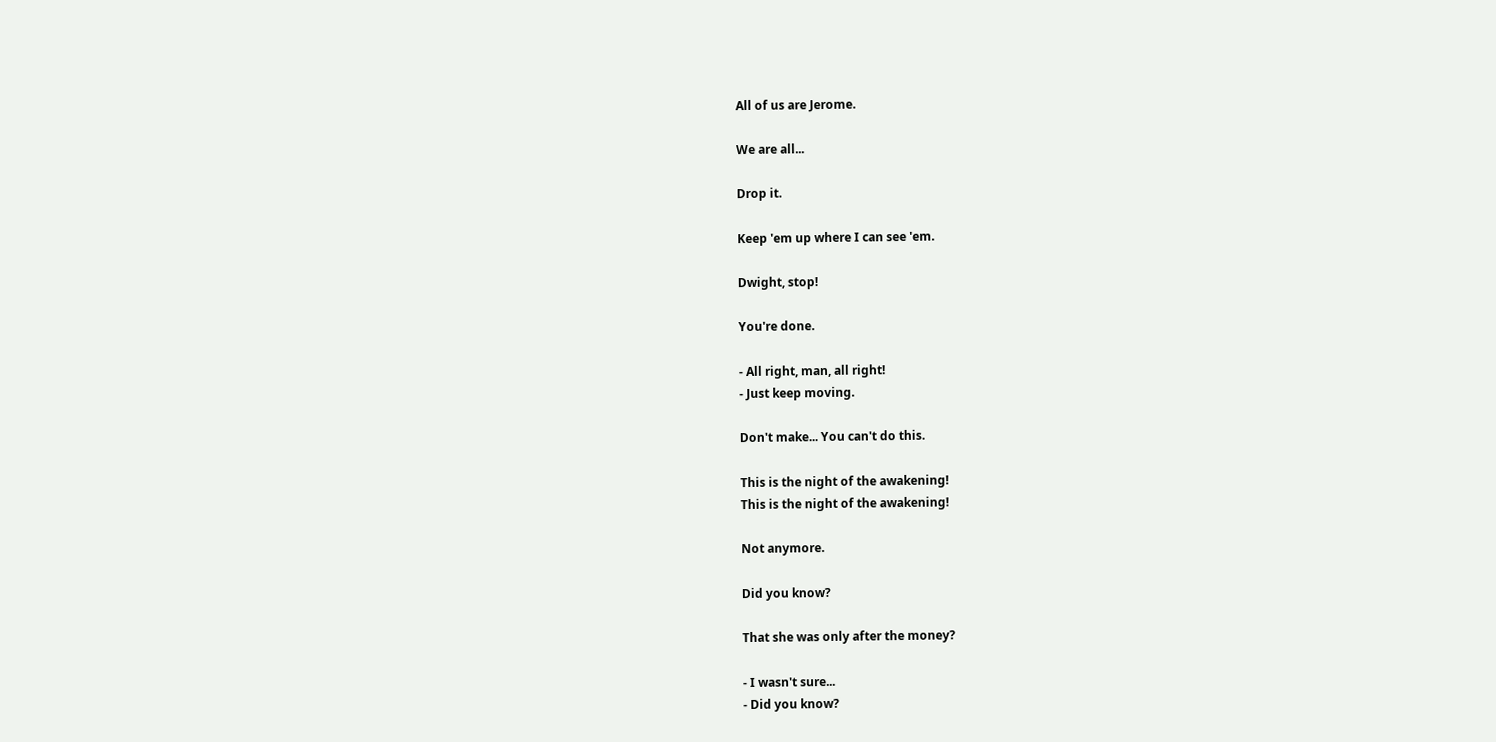All of us are Jerome.

We are all...

Drop it.

Keep 'em up where I can see 'em.

Dwight, stop!

You're done.

- All right, man, all right!
- Just keep moving.

Don't make... You can't do this.

This is the night of the awakening!
This is the night of the awakening!

Not anymore.

Did you know?

That she was only after the money?

- I wasn't sure...
- Did you know?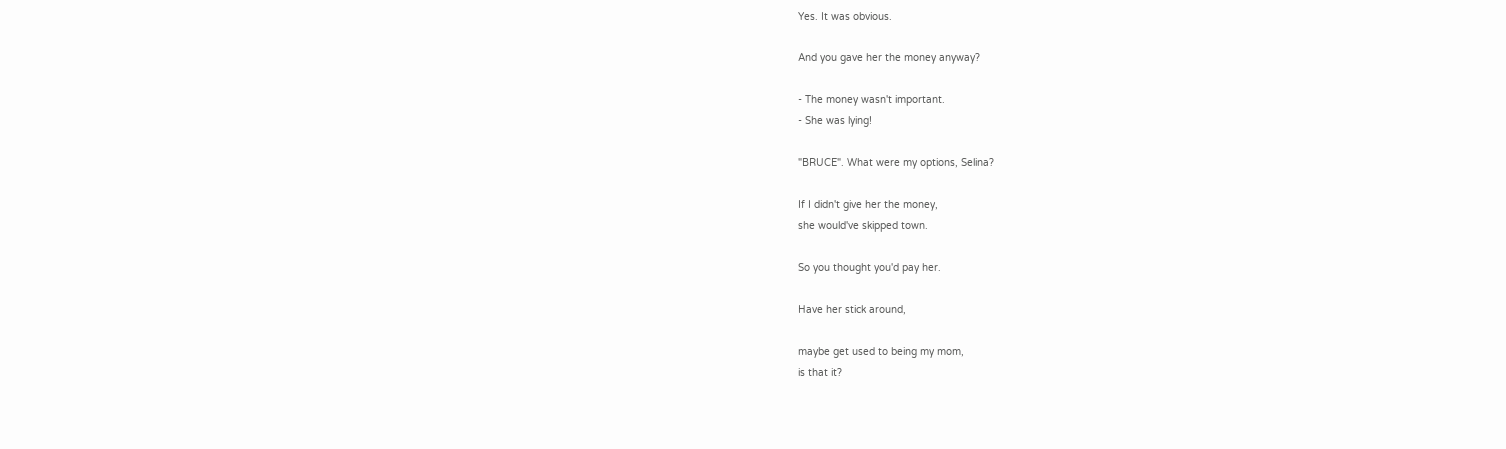Yes. It was obvious.

And you gave her the money anyway?

- The money wasn't important.
- She was lying!

"BRUCE". What were my options, Selina?

If I didn't give her the money,
she would've skipped town.

So you thought you'd pay her.

Have her stick around,

maybe get used to being my mom,
is that it?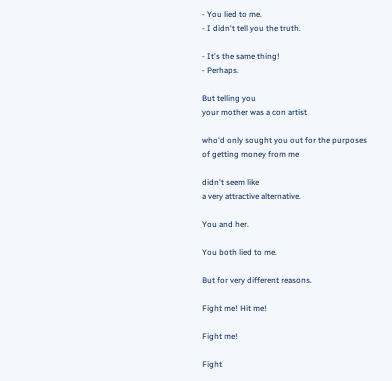- You lied to me.
- I didn't tell you the truth.

- It's the same thing!
- Perhaps.

But telling you
your mother was a con artist

who'd only sought you out for the purposes
of getting money from me

didn't seem like
a very attractive alternative.

You and her.

You both lied to me.

But for very different reasons.

Fight me! Hit me!

Fight me!

Fight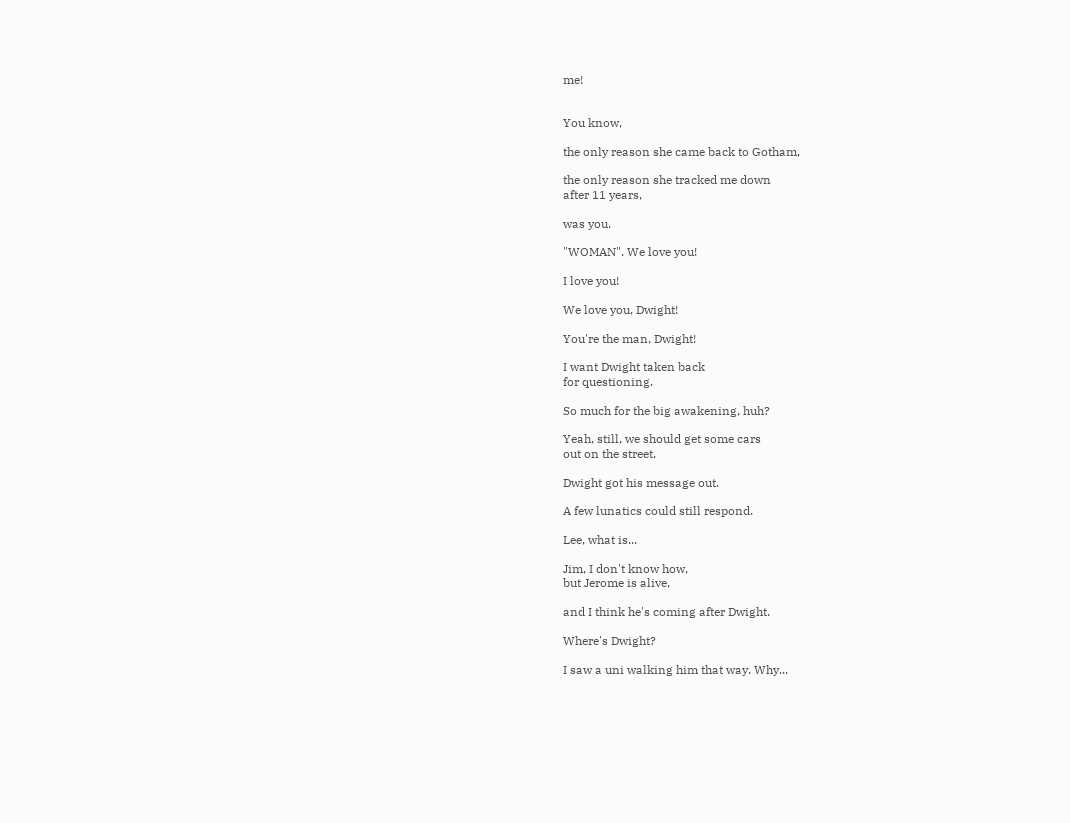me!


You know,

the only reason she came back to Gotham,

the only reason she tracked me down
after 11 years,

was you.

"WOMAN". We love you!

I love you!

We love you, Dwight!

You're the man, Dwight!

I want Dwight taken back
for questioning.

So much for the big awakening, huh?

Yeah, still, we should get some cars
out on the street.

Dwight got his message out.

A few lunatics could still respond.

Lee, what is...

Jim, I don't know how,
but Jerome is alive,

and I think he's coming after Dwight.

Where's Dwight?

I saw a uni walking him that way. Why...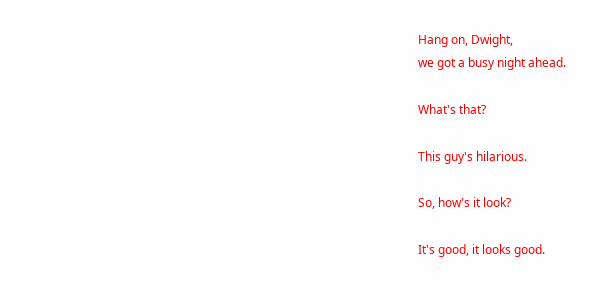Hang on, Dwight,
we got a busy night ahead.

What's that?

This guy's hilarious.

So, how's it look?

It's good, it looks good.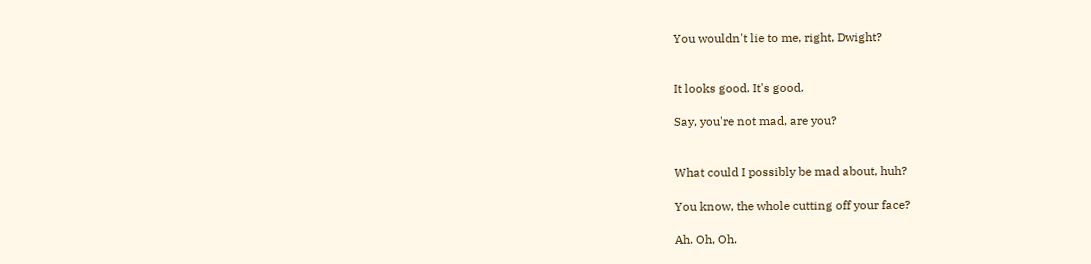You wouldn't lie to me, right, Dwight?


It looks good. It's good.

Say, you're not mad, are you?


What could I possibly be mad about, huh?

You know, the whole cutting off your face?

Ah. Oh, Oh.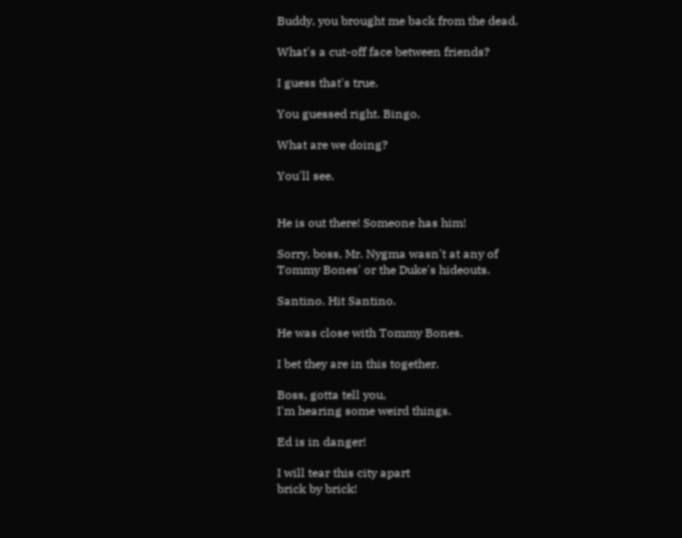Buddy, you brought me back from the dead.

What's a cut-off face between friends?

I guess that's true.

You guessed right. Bingo.

What are we doing?

You'll see.


He is out there! Someone has him!

Sorry, boss, Mr. Nygma wasn't at any of
Tommy Bones' or the Duke's hideouts.

Santino. Hit Santino.

He was close with Tommy Bones.

I bet they are in this together.

Boss, gotta tell you,
I'm hearing some weird things.

Ed is in danger!

I will tear this city apart
brick by brick!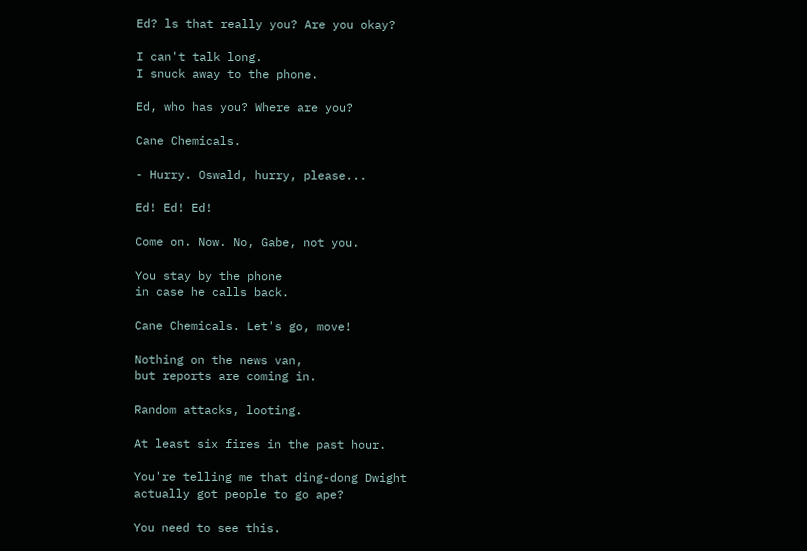Ed? ls that really you? Are you okay?

I can't talk long.
I snuck away to the phone.

Ed, who has you? Where are you?

Cane Chemicals.

- Hurry. Oswald, hurry, please...

Ed! Ed! Ed!

Come on. Now. No, Gabe, not you.

You stay by the phone
in case he calls back.

Cane Chemicals. Let's go, move!

Nothing on the news van,
but reports are coming in.

Random attacks, looting.

At least six fires in the past hour.

You're telling me that ding-dong Dwight
actually got people to go ape?

You need to see this.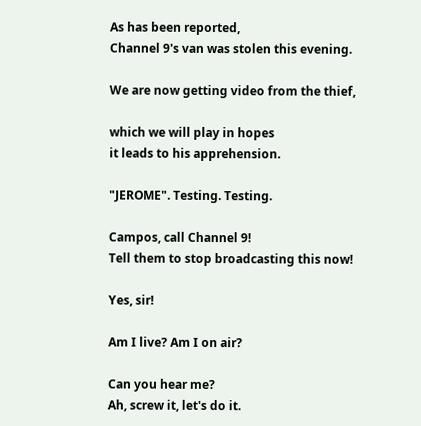As has been reported,
Channel 9's van was stolen this evening.

We are now getting video from the thief,

which we will play in hopes
it leads to his apprehension.

"JEROME". Testing. Testing.

Campos, call Channel 9!
Tell them to stop broadcasting this now!

Yes, sir!

Am I live? Am I on air?

Can you hear me?
Ah, screw it, let's do it.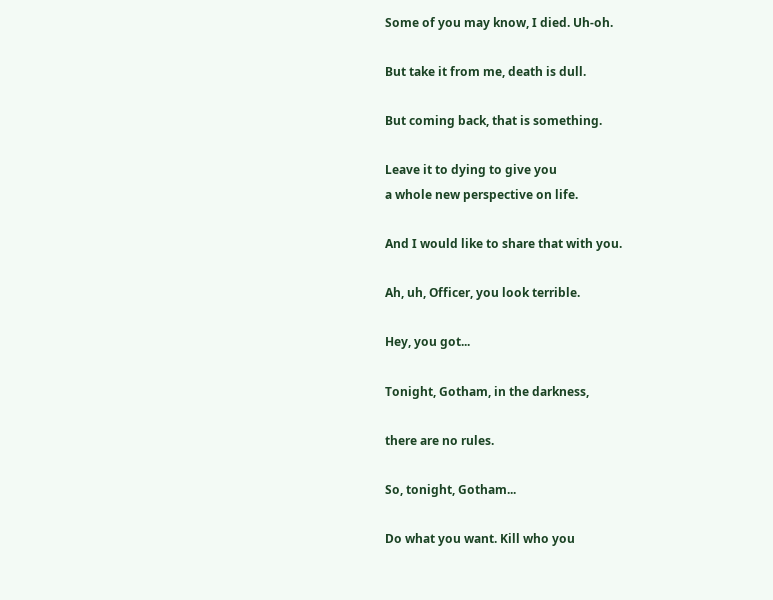Some of you may know, I died. Uh-oh.

But take it from me, death is dull.

But coming back, that is something.

Leave it to dying to give you
a whole new perspective on life.

And I would like to share that with you.

Ah, uh, Officer, you look terrible.

Hey, you got...

Tonight, Gotham, in the darkness,

there are no rules.

So, tonight, Gotham...

Do what you want. Kill who you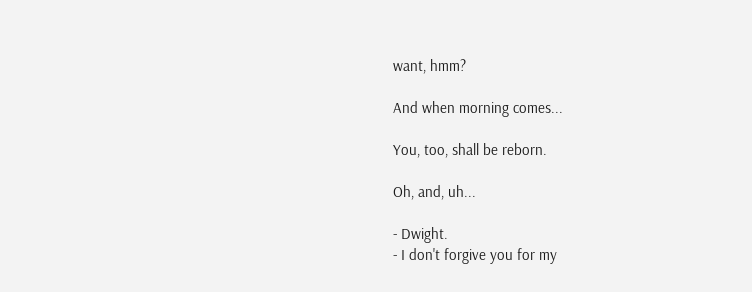want, hmm?

And when morning comes...

You, too, shall be reborn.

Oh, and, uh...

- Dwight.
- I don't forgive you for my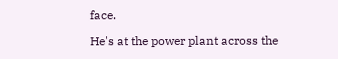face.

He's at the power plant across the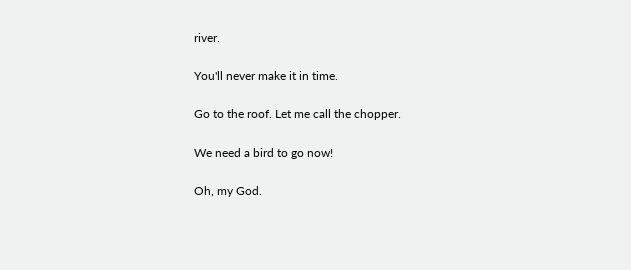river.

You'll never make it in time.

Go to the roof. Let me call the chopper.

We need a bird to go now!

Oh, my God.